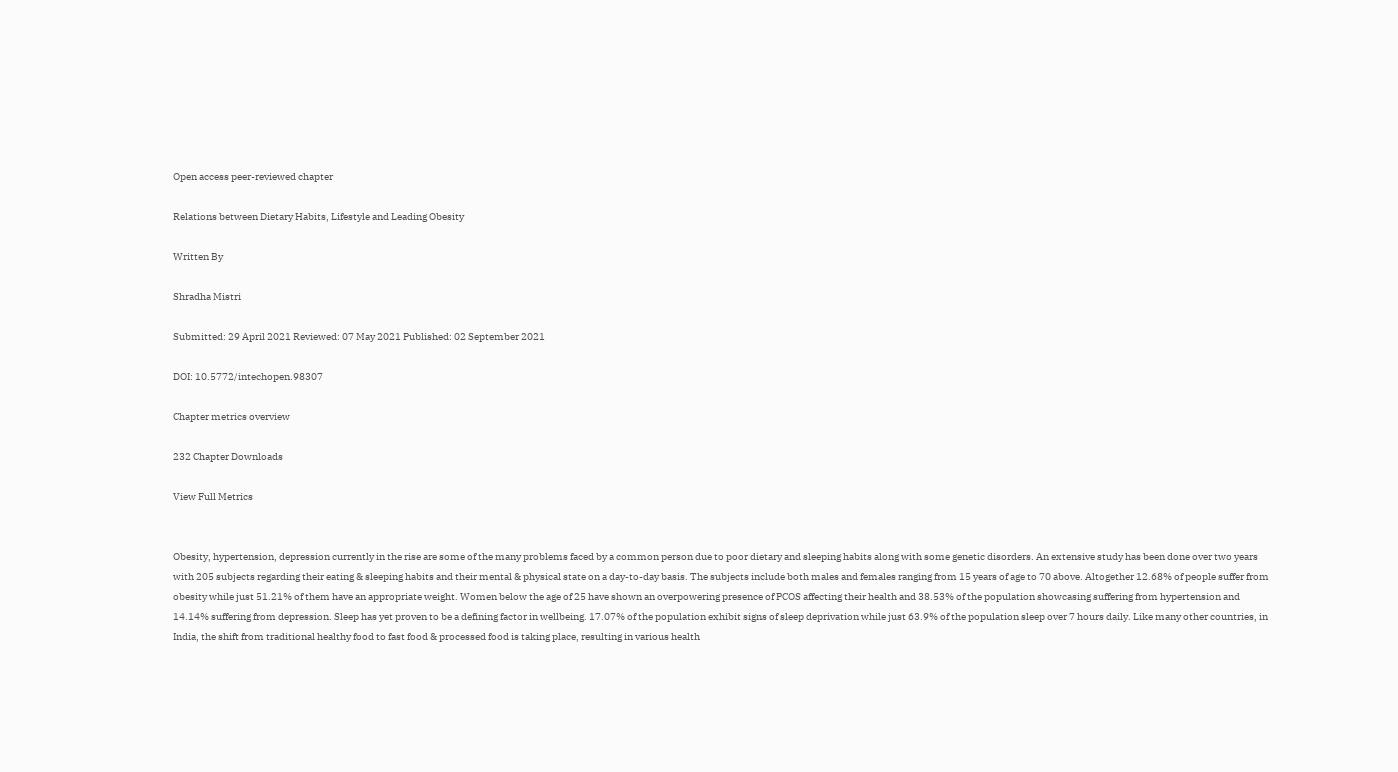Open access peer-reviewed chapter

Relations between Dietary Habits, Lifestyle and Leading Obesity

Written By

Shradha Mistri

Submitted: 29 April 2021 Reviewed: 07 May 2021 Published: 02 September 2021

DOI: 10.5772/intechopen.98307

Chapter metrics overview

232 Chapter Downloads

View Full Metrics


Obesity, hypertension, depression currently in the rise are some of the many problems faced by a common person due to poor dietary and sleeping habits along with some genetic disorders. An extensive study has been done over two years with 205 subjects regarding their eating & sleeping habits and their mental & physical state on a day-to-day basis. The subjects include both males and females ranging from 15 years of age to 70 above. Altogether 12.68% of people suffer from obesity while just 51.21% of them have an appropriate weight. Women below the age of 25 have shown an overpowering presence of PCOS affecting their health and 38.53% of the population showcasing suffering from hypertension and 14.14% suffering from depression. Sleep has yet proven to be a defining factor in wellbeing. 17.07% of the population exhibit signs of sleep deprivation while just 63.9% of the population sleep over 7 hours daily. Like many other countries, in India, the shift from traditional healthy food to fast food & processed food is taking place, resulting in various health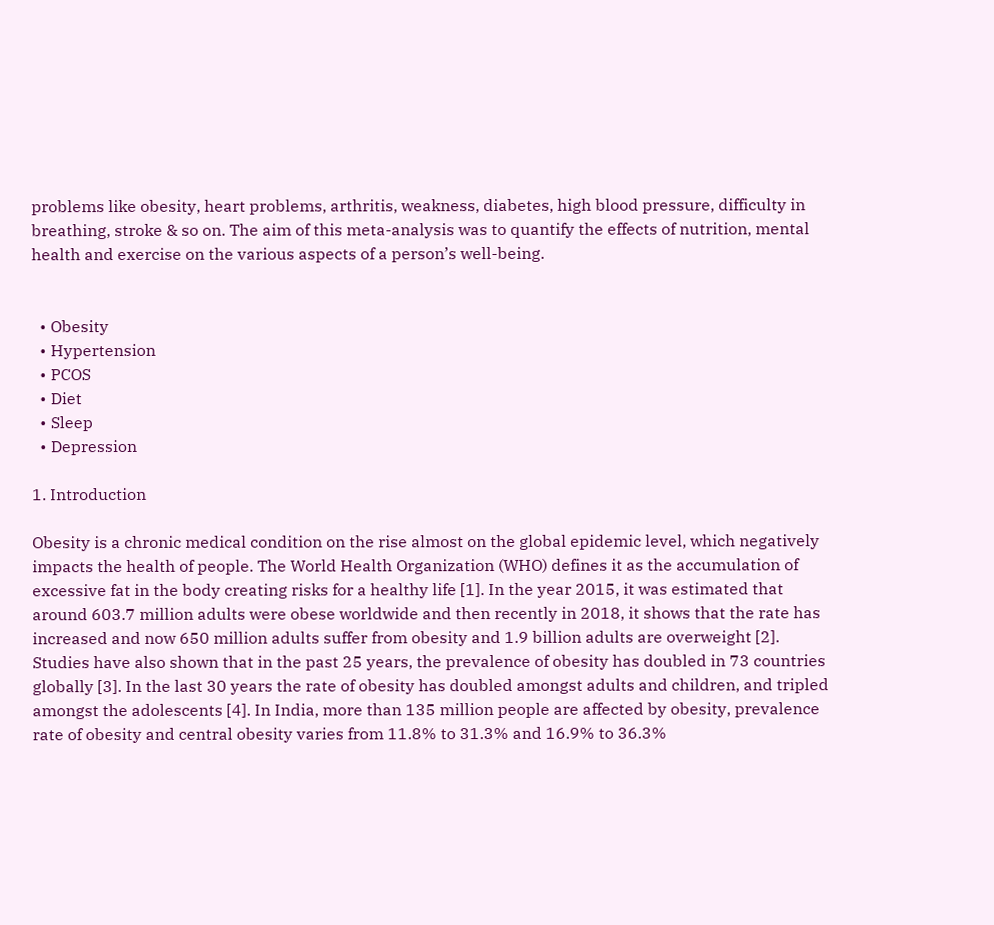problems like obesity, heart problems, arthritis, weakness, diabetes, high blood pressure, difficulty in breathing, stroke & so on. The aim of this meta-analysis was to quantify the effects of nutrition, mental health and exercise on the various aspects of a person’s well-being.


  • Obesity
  • Hypertension
  • PCOS
  • Diet
  • Sleep
  • Depression

1. Introduction

Obesity is a chronic medical condition on the rise almost on the global epidemic level, which negatively impacts the health of people. The World Health Organization (WHO) defines it as the accumulation of excessive fat in the body creating risks for a healthy life [1]. In the year 2015, it was estimated that around 603.7 million adults were obese worldwide and then recently in 2018, it shows that the rate has increased and now 650 million adults suffer from obesity and 1.9 billion adults are overweight [2]. Studies have also shown that in the past 25 years, the prevalence of obesity has doubled in 73 countries globally [3]. In the last 30 years the rate of obesity has doubled amongst adults and children, and tripled amongst the adolescents [4]. In India, more than 135 million people are affected by obesity, prevalence rate of obesity and central obesity varies from 11.8% to 31.3% and 16.9% to 36.3%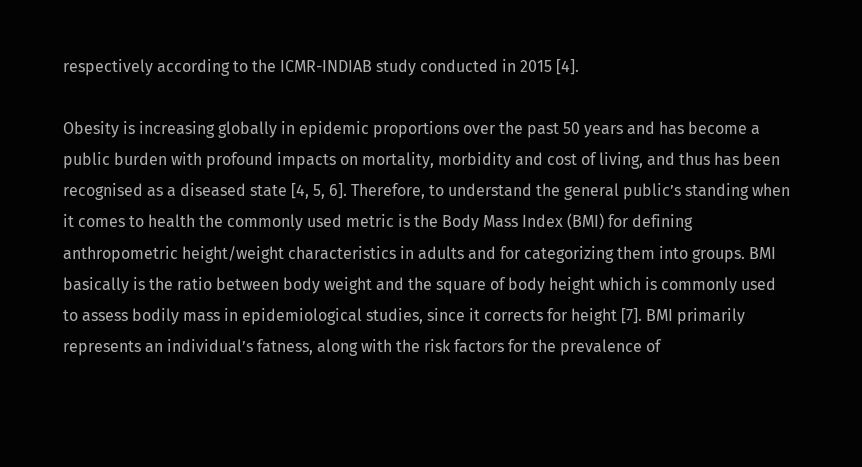respectively according to the ICMR-INDIAB study conducted in 2015 [4].

Obesity is increasing globally in epidemic proportions over the past 50 years and has become a public burden with profound impacts on mortality, morbidity and cost of living, and thus has been recognised as a diseased state [4, 5, 6]. Therefore, to understand the general public’s standing when it comes to health the commonly used metric is the Body Mass Index (BMI) for defining anthropometric height/weight characteristics in adults and for categorizing them into groups. BMI basically is the ratio between body weight and the square of body height which is commonly used to assess bodily mass in epidemiological studies, since it corrects for height [7]. BMI primarily represents an individual’s fatness, along with the risk factors for the prevalence of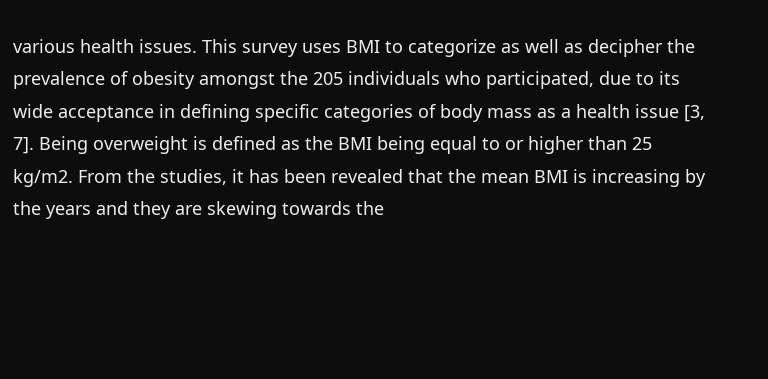various health issues. This survey uses BMI to categorize as well as decipher the prevalence of obesity amongst the 205 individuals who participated, due to its wide acceptance in defining specific categories of body mass as a health issue [3, 7]. Being overweight is defined as the BMI being equal to or higher than 25 kg/m2. From the studies, it has been revealed that the mean BMI is increasing by the years and they are skewing towards the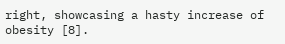right, showcasing a hasty increase of obesity [8].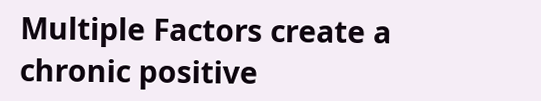Multiple Factors create a chronic positive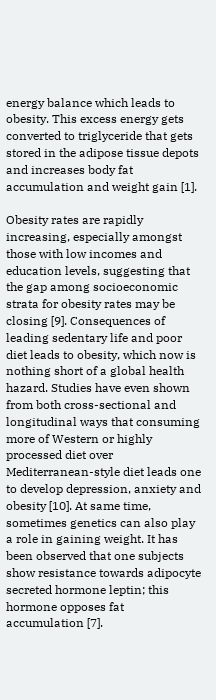energy balance which leads to obesity. This excess energy gets converted to triglyceride that gets stored in the adipose tissue depots and increases body fat accumulation and weight gain [1].

Obesity rates are rapidly increasing, especially amongst those with low incomes and education levels, suggesting that the gap among socioeconomic strata for obesity rates may be closing [9]. Consequences of leading sedentary life and poor diet leads to obesity, which now is nothing short of a global health hazard. Studies have even shown from both cross-sectional and longitudinal ways that consuming more of Western or highly processed diet over Mediterranean-style diet leads one to develop depression, anxiety and obesity [10]. At same time, sometimes genetics can also play a role in gaining weight. It has been observed that one subjects show resistance towards adipocyte secreted hormone leptin; this hormone opposes fat accumulation [7].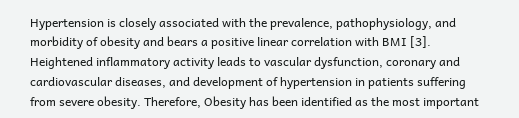Hypertension is closely associated with the prevalence, pathophysiology, and morbidity of obesity and bears a positive linear correlation with BMI [3]. Heightened inflammatory activity leads to vascular dysfunction, coronary and cardiovascular diseases, and development of hypertension in patients suffering from severe obesity. Therefore, Obesity has been identified as the most important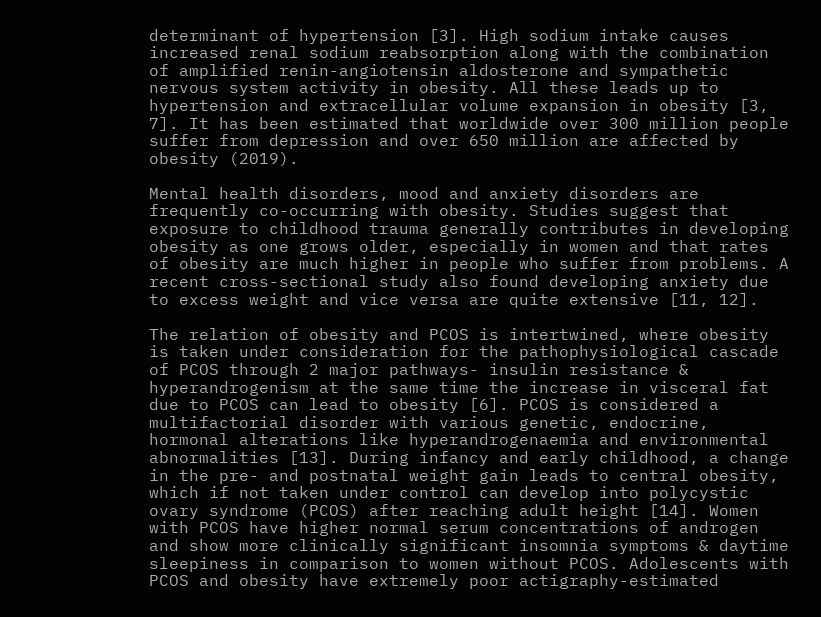determinant of hypertension [3]. High sodium intake causes increased renal sodium reabsorption along with the combination of amplified renin-angiotensin aldosterone and sympathetic nervous system activity in obesity. All these leads up to hypertension and extracellular volume expansion in obesity [3, 7]. It has been estimated that worldwide over 300 million people suffer from depression and over 650 million are affected by obesity (2019).

Mental health disorders, mood and anxiety disorders are frequently co-occurring with obesity. Studies suggest that exposure to childhood trauma generally contributes in developing obesity as one grows older, especially in women and that rates of obesity are much higher in people who suffer from problems. A recent cross-sectional study also found developing anxiety due to excess weight and vice versa are quite extensive [11, 12].

The relation of obesity and PCOS is intertwined, where obesity is taken under consideration for the pathophysiological cascade of PCOS through 2 major pathways- insulin resistance & hyperandrogenism at the same time the increase in visceral fat due to PCOS can lead to obesity [6]. PCOS is considered a multifactorial disorder with various genetic, endocrine, hormonal alterations like hyperandrogenaemia and environmental abnormalities [13]. During infancy and early childhood, a change in the pre- and postnatal weight gain leads to central obesity, which if not taken under control can develop into polycystic ovary syndrome (PCOS) after reaching adult height [14]. Women with PCOS have higher normal serum concentrations of androgen and show more clinically significant insomnia symptoms & daytime sleepiness in comparison to women without PCOS. Adolescents with PCOS and obesity have extremely poor actigraphy-estimated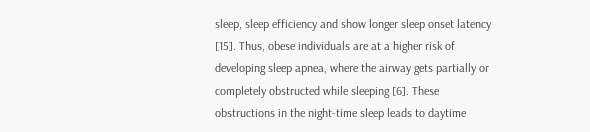sleep, sleep efficiency and show longer sleep onset latency [15]. Thus, obese individuals are at a higher risk of developing sleep apnea, where the airway gets partially or completely obstructed while sleeping [6]. These obstructions in the night-time sleep leads to daytime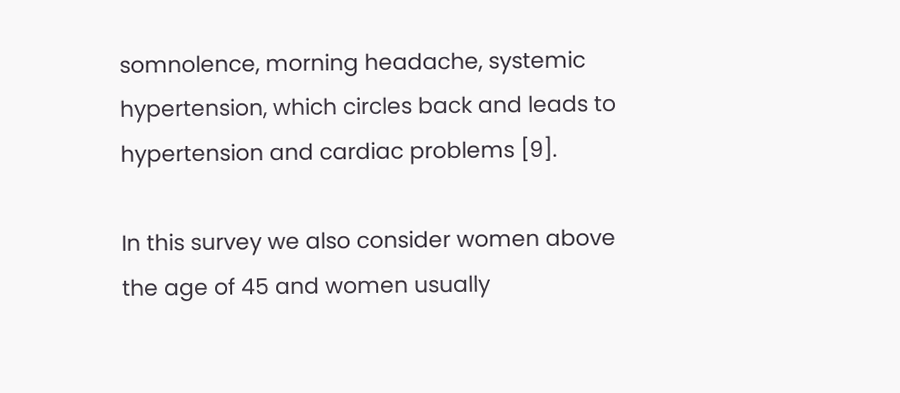somnolence, morning headache, systemic hypertension, which circles back and leads to hypertension and cardiac problems [9].

In this survey we also consider women above the age of 45 and women usually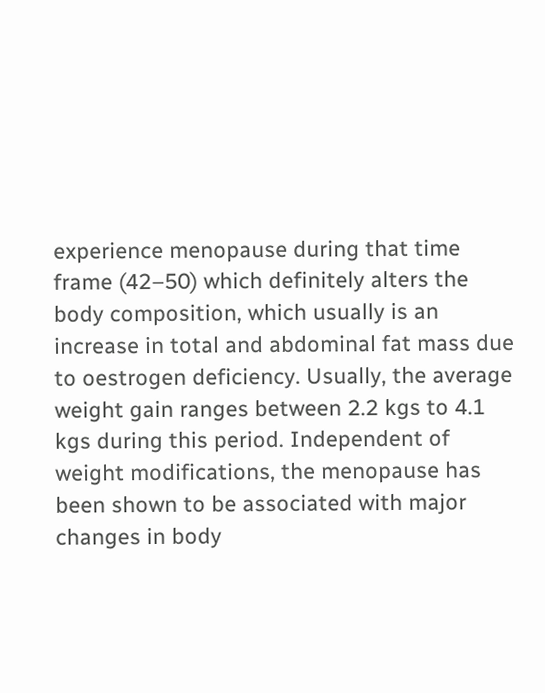experience menopause during that time frame (42–50) which definitely alters the body composition, which usually is an increase in total and abdominal fat mass due to oestrogen deficiency. Usually, the average weight gain ranges between 2.2 kgs to 4.1 kgs during this period. Independent of weight modifications, the menopause has been shown to be associated with major changes in body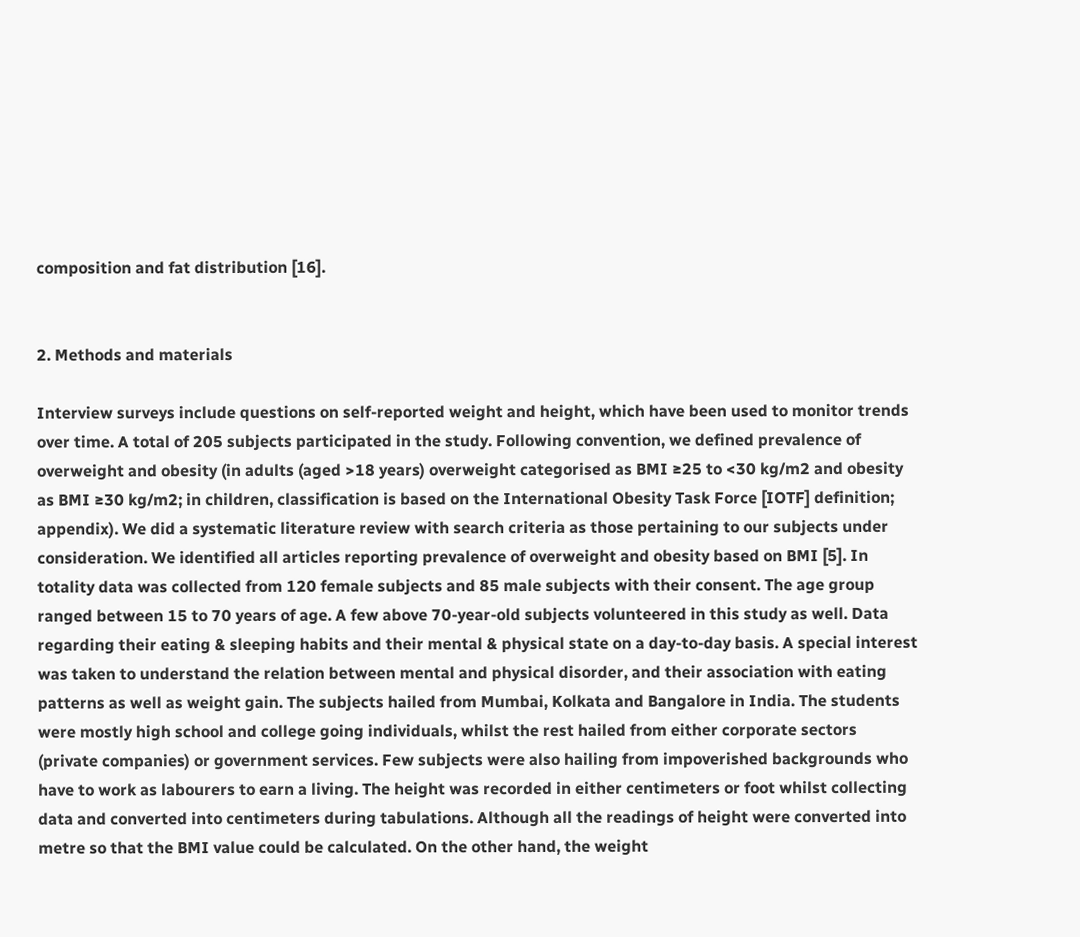composition and fat distribution [16].


2. Methods and materials

Interview surveys include questions on self-reported weight and height, which have been used to monitor trends over time. A total of 205 subjects participated in the study. Following convention, we defined prevalence of overweight and obesity (in adults (aged >18 years) overweight categorised as BMI ≥25 to <30 kg/m2 and obesity as BMI ≥30 kg/m2; in children, classification is based on the International Obesity Task Force [IOTF] definition; appendix). We did a systematic literature review with search criteria as those pertaining to our subjects under consideration. We identified all articles reporting prevalence of overweight and obesity based on BMI [5]. In totality data was collected from 120 female subjects and 85 male subjects with their consent. The age group ranged between 15 to 70 years of age. A few above 70-year-old subjects volunteered in this study as well. Data regarding their eating & sleeping habits and their mental & physical state on a day-to-day basis. A special interest was taken to understand the relation between mental and physical disorder, and their association with eating patterns as well as weight gain. The subjects hailed from Mumbai, Kolkata and Bangalore in India. The students were mostly high school and college going individuals, whilst the rest hailed from either corporate sectors (private companies) or government services. Few subjects were also hailing from impoverished backgrounds who have to work as labourers to earn a living. The height was recorded in either centimeters or foot whilst collecting data and converted into centimeters during tabulations. Although all the readings of height were converted into metre so that the BMI value could be calculated. On the other hand, the weight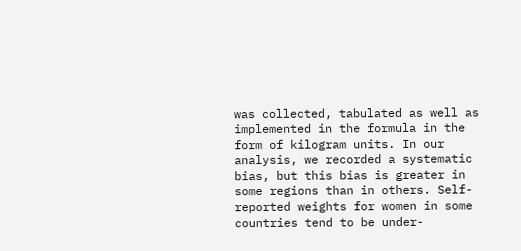was collected, tabulated as well as implemented in the formula in the form of kilogram units. In our analysis, we recorded a systematic bias, but this bias is greater in some regions than in others. Self-reported weights for women in some countries tend to be under-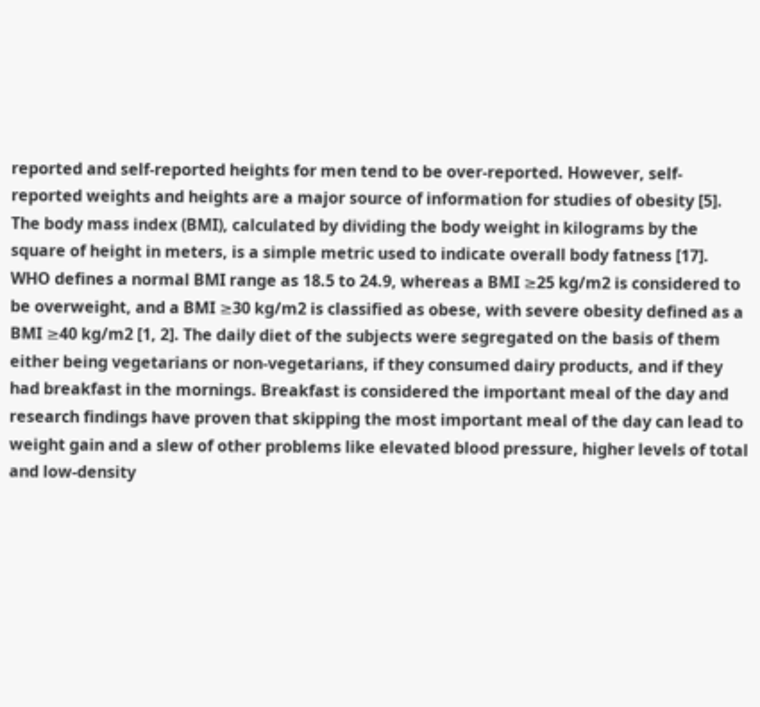reported and self-reported heights for men tend to be over-reported. However, self-reported weights and heights are a major source of information for studies of obesity [5]. The body mass index (BMI), calculated by dividing the body weight in kilograms by the square of height in meters, is a simple metric used to indicate overall body fatness [17]. WHO defines a normal BMI range as 18.5 to 24.9, whereas a BMI ≥25 kg/m2 is considered to be overweight, and a BMI ≥30 kg/m2 is classified as obese, with severe obesity defined as a BMI ≥40 kg/m2 [1, 2]. The daily diet of the subjects were segregated on the basis of them either being vegetarians or non-vegetarians, if they consumed dairy products, and if they had breakfast in the mornings. Breakfast is considered the important meal of the day and research findings have proven that skipping the most important meal of the day can lead to weight gain and a slew of other problems like elevated blood pressure, higher levels of total and low-density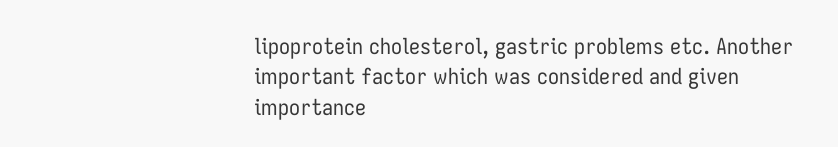lipoprotein cholesterol, gastric problems etc. Another important factor which was considered and given importance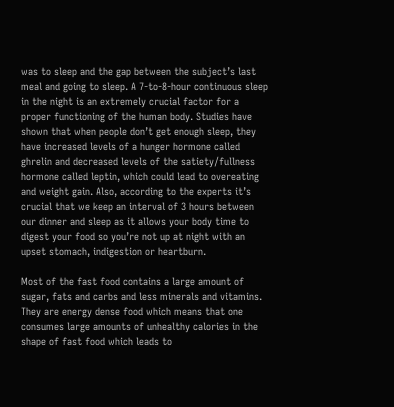was to sleep and the gap between the subject’s last meal and going to sleep. A 7-to-8-hour continuous sleep in the night is an extremely crucial factor for a proper functioning of the human body. Studies have shown that when people don’t get enough sleep, they have increased levels of a hunger hormone called ghrelin and decreased levels of the satiety/fullness hormone called leptin, which could lead to overeating and weight gain. Also, according to the experts it’s crucial that we keep an interval of 3 hours between our dinner and sleep as it allows your body time to digest your food so you’re not up at night with an upset stomach, indigestion or heartburn.

Most of the fast food contains a large amount of sugar, fats and carbs and less minerals and vitamins. They are energy dense food which means that one consumes large amounts of unhealthy calories in the shape of fast food which leads to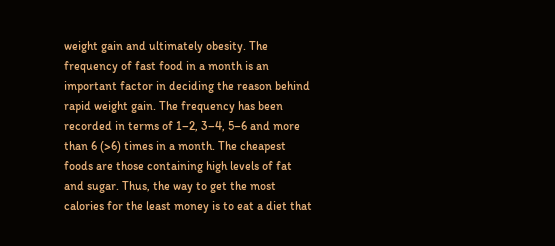weight gain and ultimately obesity. The frequency of fast food in a month is an important factor in deciding the reason behind rapid weight gain. The frequency has been recorded in terms of 1–2, 3–4, 5–6 and more than 6 (>6) times in a month. The cheapest foods are those containing high levels of fat and sugar. Thus, the way to get the most calories for the least money is to eat a diet that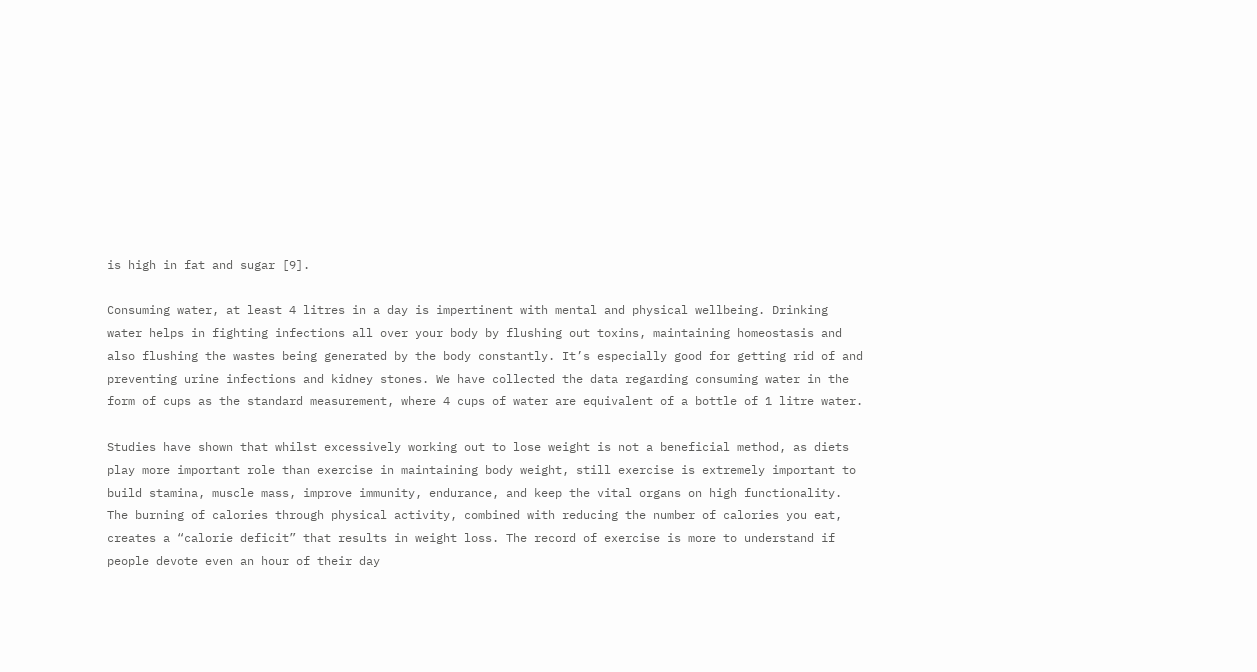is high in fat and sugar [9].

Consuming water, at least 4 litres in a day is impertinent with mental and physical wellbeing. Drinking water helps in fighting infections all over your body by flushing out toxins, maintaining homeostasis and also flushing the wastes being generated by the body constantly. It’s especially good for getting rid of and preventing urine infections and kidney stones. We have collected the data regarding consuming water in the form of cups as the standard measurement, where 4 cups of water are equivalent of a bottle of 1 litre water.

Studies have shown that whilst excessively working out to lose weight is not a beneficial method, as diets play more important role than exercise in maintaining body weight, still exercise is extremely important to build stamina, muscle mass, improve immunity, endurance, and keep the vital organs on high functionality. The burning of calories through physical activity, combined with reducing the number of calories you eat, creates a “calorie deficit” that results in weight loss. The record of exercise is more to understand if people devote even an hour of their day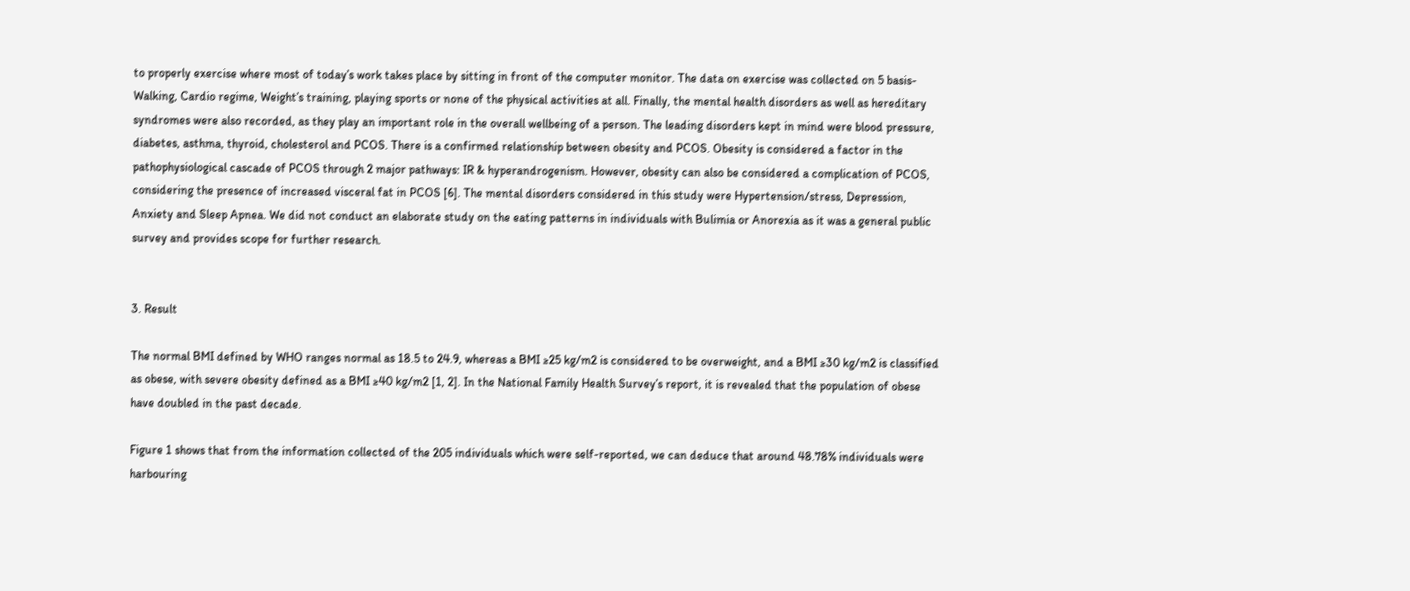to properly exercise where most of today’s work takes place by sitting in front of the computer monitor. The data on exercise was collected on 5 basis- Walking, Cardio regime, Weight’s training, playing sports or none of the physical activities at all. Finally, the mental health disorders as well as hereditary syndromes were also recorded, as they play an important role in the overall wellbeing of a person. The leading disorders kept in mind were blood pressure, diabetes, asthma, thyroid, cholesterol and PCOS. There is a confirmed relationship between obesity and PCOS. Obesity is considered a factor in the pathophysiological cascade of PCOS through 2 major pathways: IR & hyperandrogenism. However, obesity can also be considered a complication of PCOS, considering the presence of increased visceral fat in PCOS [6]. The mental disorders considered in this study were Hypertension/stress, Depression, Anxiety and Sleep Apnea. We did not conduct an elaborate study on the eating patterns in individuals with Bulimia or Anorexia as it was a general public survey and provides scope for further research.


3. Result

The normal BMI defined by WHO ranges normal as 18.5 to 24.9, whereas a BMI ≥25 kg/m2 is considered to be overweight, and a BMI ≥30 kg/m2 is classified as obese, with severe obesity defined as a BMI ≥40 kg/m2 [1, 2]. In the National Family Health Survey’s report, it is revealed that the population of obese have doubled in the past decade.

Figure 1 shows that from the information collected of the 205 individuals which were self-reported, we can deduce that around 48.78% individuals were harbouring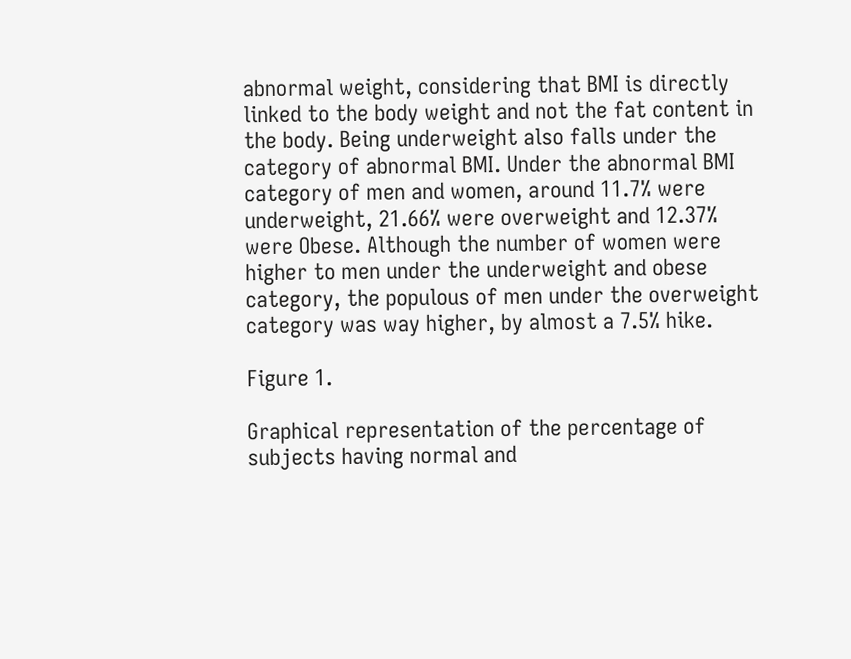abnormal weight, considering that BMI is directly linked to the body weight and not the fat content in the body. Being underweight also falls under the category of abnormal BMI. Under the abnormal BMI category of men and women, around 11.7% were underweight, 21.66% were overweight and 12.37% were Obese. Although the number of women were higher to men under the underweight and obese category, the populous of men under the overweight category was way higher, by almost a 7.5% hike.

Figure 1.

Graphical representation of the percentage of subjects having normal and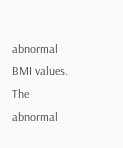abnormal BMI values. The abnormal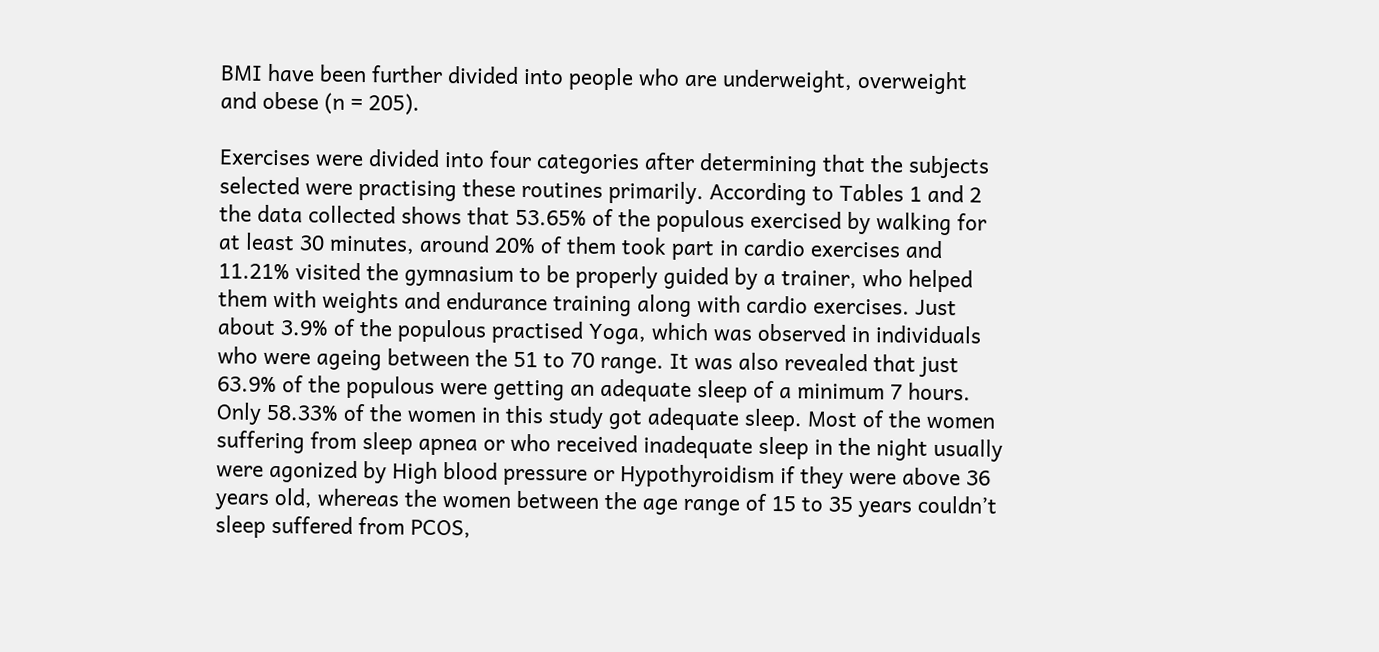BMI have been further divided into people who are underweight, overweight and obese (n = 205).

Exercises were divided into four categories after determining that the subjects selected were practising these routines primarily. According to Tables 1 and 2 the data collected shows that 53.65% of the populous exercised by walking for at least 30 minutes, around 20% of them took part in cardio exercises and 11.21% visited the gymnasium to be properly guided by a trainer, who helped them with weights and endurance training along with cardio exercises. Just about 3.9% of the populous practised Yoga, which was observed in individuals who were ageing between the 51 to 70 range. It was also revealed that just 63.9% of the populous were getting an adequate sleep of a minimum 7 hours. Only 58.33% of the women in this study got adequate sleep. Most of the women suffering from sleep apnea or who received inadequate sleep in the night usually were agonized by High blood pressure or Hypothyroidism if they were above 36 years old, whereas the women between the age range of 15 to 35 years couldn’t sleep suffered from PCOS,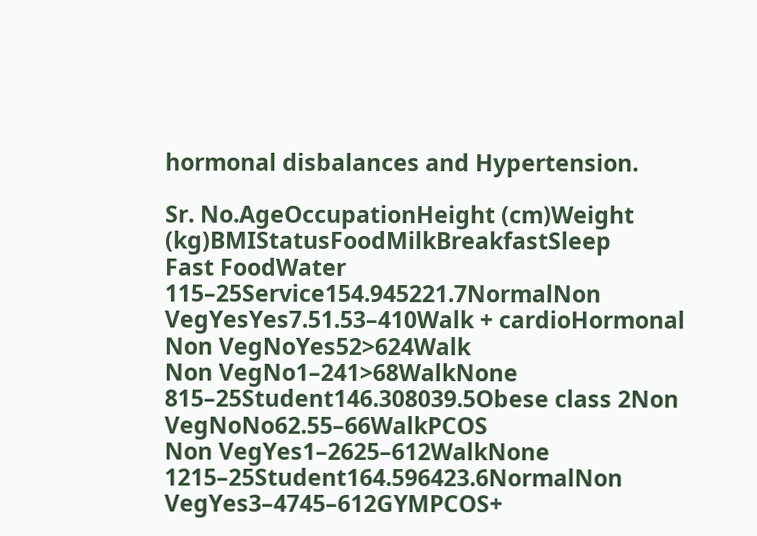hormonal disbalances and Hypertension.

Sr. No.AgeOccupationHeight (cm)Weight (kg)BMIStatusFoodMilkBreakfastSleep
Fast FoodWater
115–25Service154.945221.7NormalNon VegYesYes7.51.53–410Walk + cardioHormonal
Non VegNoYes52>624Walk
Non VegNo1–241>68WalkNone
815–25Student146.308039.5Obese class 2Non VegNoNo62.55–66WalkPCOS
Non VegYes1–2625–612WalkNone
1215–25Student164.596423.6NormalNon VegYes3–4745–612GYMPCOS+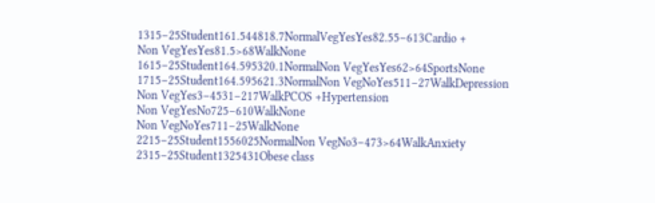1315–25Student161.544818.7NormalVegYesYes82.55–613Cardio +
Non VegYesYes81.5>68WalkNone
1615–25Student164.595320.1NormalNon VegYesYes62>64SportsNone
1715–25Student164.595621.3NormalNon VegNoYes511–27WalkDepression
Non VegYes3–4531–217WalkPCOS +Hypertension
Non VegYesNo725–610WalkNone
Non VegNoYes711–25WalkNone
2215–25Student1556025NormalNon VegNo3–473>64WalkAnxiety
2315–25Student1325431Obese class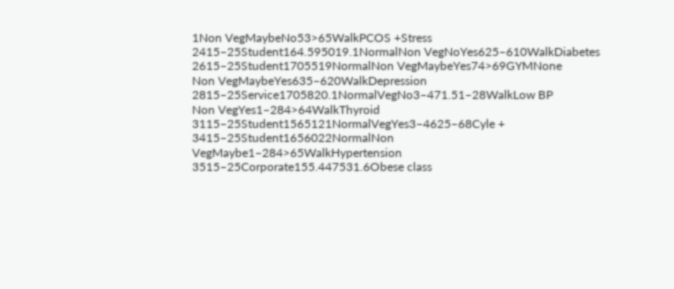1Non VegMaybeNo53>65WalkPCOS +Stress
2415–25Student164.595019.1NormalNon VegNoYes625–610WalkDiabetes
2615–25Student1705519NormalNon VegMaybeYes74>69GYMNone
Non VegMaybeYes635–620WalkDepression
2815–25Service1705820.1NormalVegNo3–471.51–28WalkLow BP
Non VegYes1–284>64WalkThyroid
3115–25Student1565121NormalVegYes3–4625–68Cyle +
3415–25Student1656022NormalNon VegMaybe1–284>65WalkHypertension
3515–25Corporate155.447531.6Obese class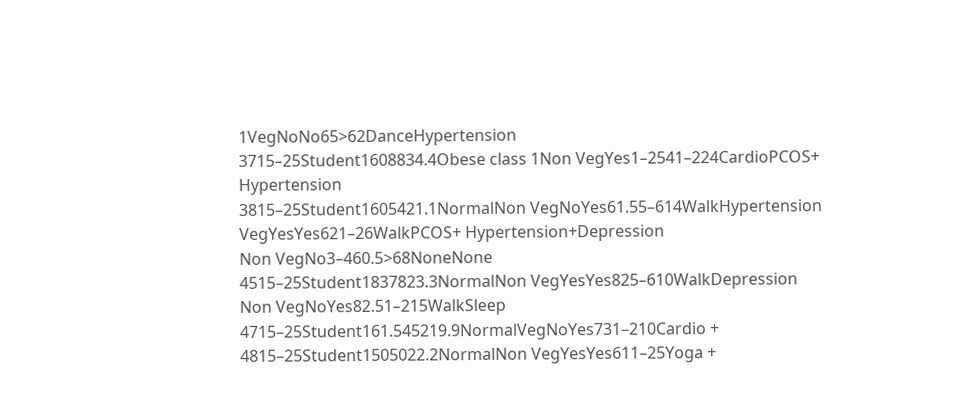1VegNoNo65>62DanceHypertension
3715–25Student1608834.4Obese class 1Non VegYes1–2541–224CardioPCOS+ Hypertension
3815–25Student1605421.1NormalNon VegNoYes61.55–614WalkHypertension
VegYesYes621–26WalkPCOS+ Hypertension+Depression
Non VegNo3–460.5>68NoneNone
4515–25Student1837823.3NormalNon VegYesYes825–610WalkDepression
Non VegNoYes82.51–215WalkSleep
4715–25Student161.545219.9NormalVegNoYes731–210Cardio +
4815–25Student1505022.2NormalNon VegYesYes611–25Yoga +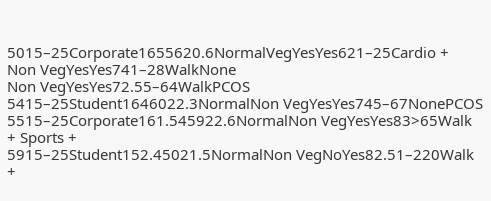5015–25Corporate1655620.6NormalVegYesYes621–25Cardio +
Non VegYesYes741–28WalkNone
Non VegYesYes72.55–64WalkPCOS
5415–25Student1646022.3NormalNon VegYesYes745–67NonePCOS
5515–25Corporate161.545922.6NormalNon VegYesYes83>65Walk + Sports +
5915–25Student152.45021.5NormalNon VegNoYes82.51–220Walk +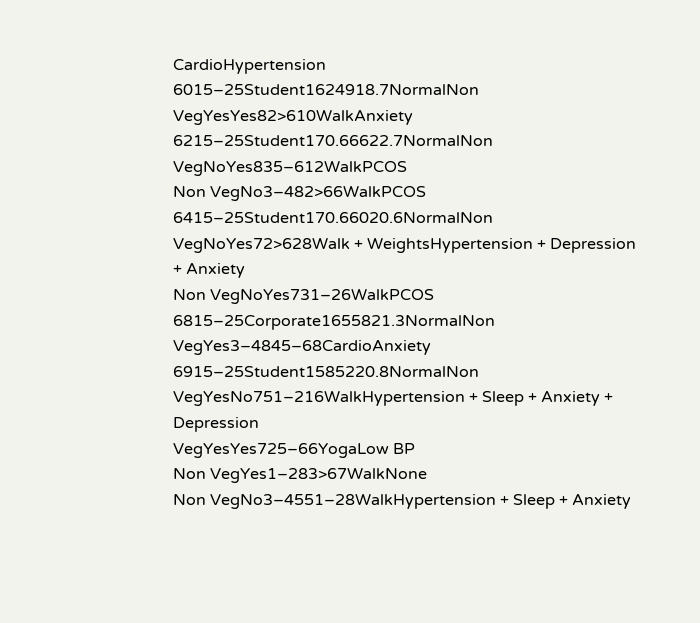CardioHypertension
6015–25Student1624918.7NormalNon VegYesYes82>610WalkAnxiety
6215–25Student170.66622.7NormalNon VegNoYes835–612WalkPCOS
Non VegNo3–482>66WalkPCOS
6415–25Student170.66020.6NormalNon VegNoYes72>628Walk + WeightsHypertension + Depression + Anxiety
Non VegNoYes731–26WalkPCOS
6815–25Corporate1655821.3NormalNon VegYes3–4845–68CardioAnxiety
6915–25Student1585220.8NormalNon VegYesNo751–216WalkHypertension + Sleep + Anxiety + Depression
VegYesYes725–66YogaLow BP
Non VegYes1–283>67WalkNone
Non VegNo3–4551–28WalkHypertension + Sleep + Anxiety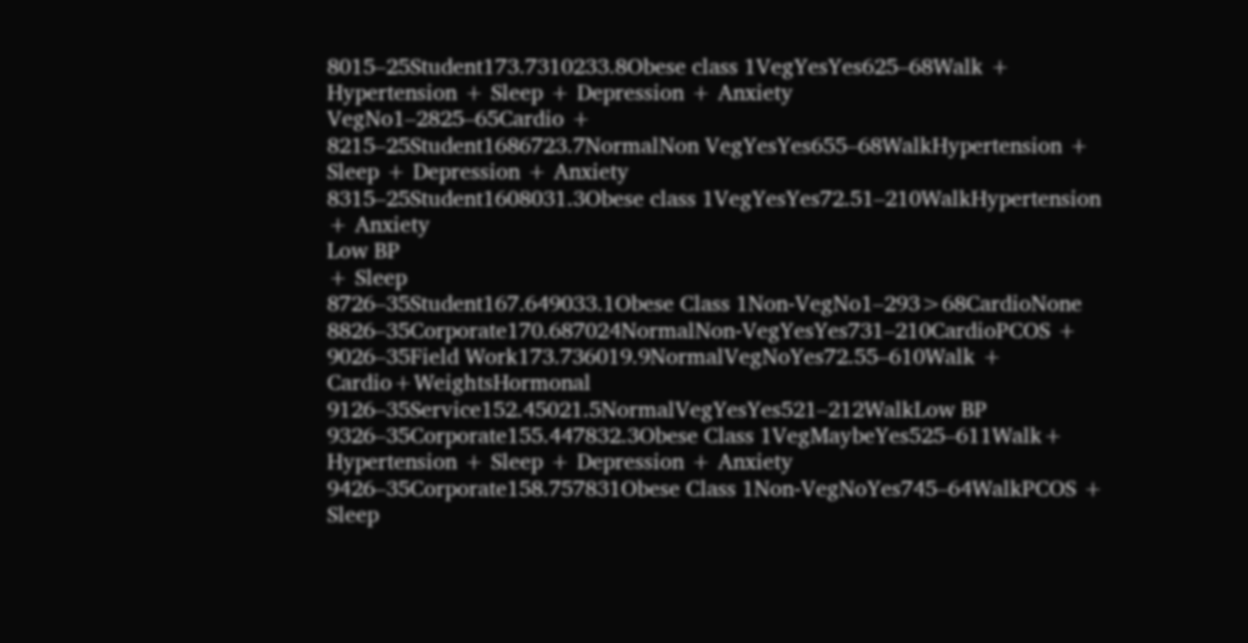8015–25Student173.7310233.8Obese class 1VegYesYes625–68Walk +
Hypertension + Sleep + Depression + Anxiety
VegNo1–2825–65Cardio +
8215–25Student1686723.7NormalNon VegYesYes655–68WalkHypertension + Sleep + Depression + Anxiety
8315–25Student1608031.3Obese class 1VegYesYes72.51–210WalkHypertension + Anxiety
Low BP
+ Sleep
8726–35Student167.649033.1Obese Class 1Non-VegNo1–293>68CardioNone
8826–35Corporate170.687024NormalNon-VegYesYes731–210CardioPCOS +
9026–35Field Work173.736019.9NormalVegNoYes72.55–610Walk + Cardio+WeightsHormonal
9126–35Service152.45021.5NormalVegYesYes521–212WalkLow BP
9326–35Corporate155.447832.3Obese Class 1VegMaybeYes525–611Walk+
Hypertension + Sleep + Depression + Anxiety
9426–35Corporate158.757831Obese Class 1Non-VegNoYes745–64WalkPCOS + Sleep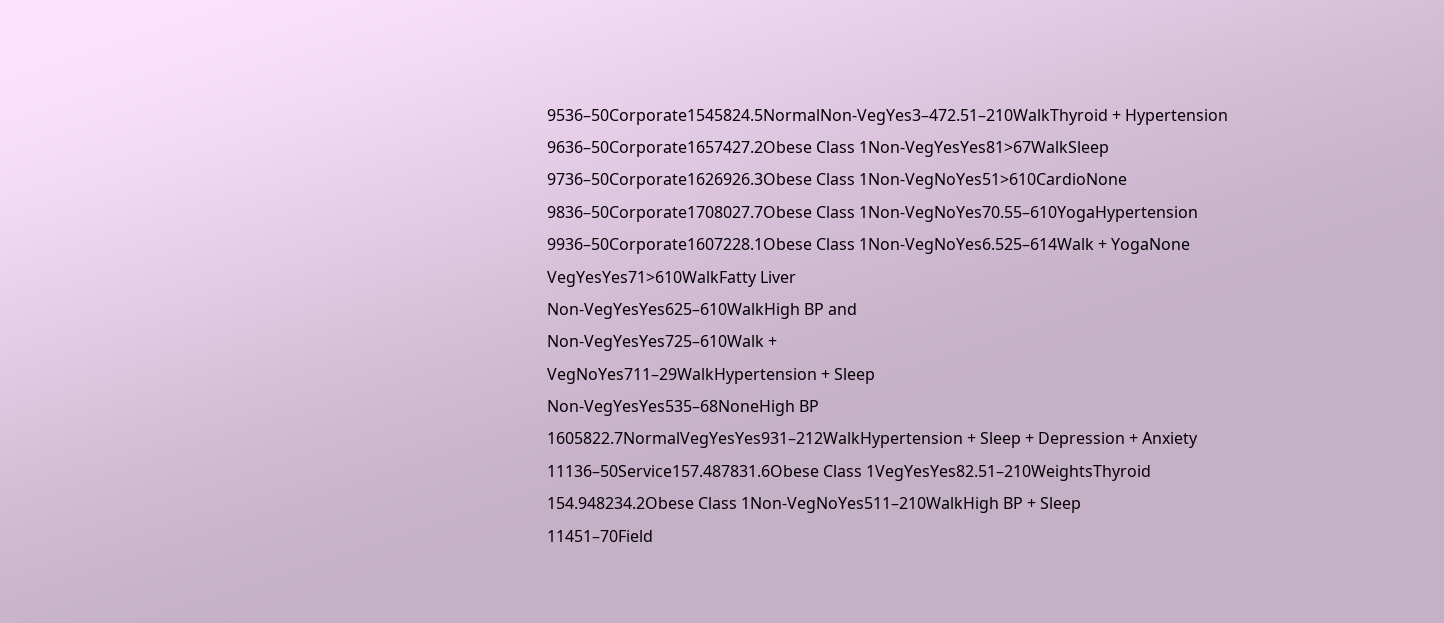9536–50Corporate1545824.5NormalNon-VegYes3–472.51–210WalkThyroid + Hypertension
9636–50Corporate1657427.2Obese Class 1Non-VegYesYes81>67WalkSleep
9736–50Corporate1626926.3Obese Class 1Non-VegNoYes51>610CardioNone
9836–50Corporate1708027.7Obese Class 1Non-VegNoYes70.55–610YogaHypertension
9936–50Corporate1607228.1Obese Class 1Non-VegNoYes6.525–614Walk + YogaNone
VegYesYes71>610WalkFatty Liver
Non-VegYesYes625–610WalkHigh BP and
Non-VegYesYes725–610Walk +
VegNoYes711–29WalkHypertension + Sleep
Non-VegYesYes535–68NoneHigh BP
1605822.7NormalVegYesYes931–212WalkHypertension + Sleep + Depression + Anxiety
11136–50Service157.487831.6Obese Class 1VegYesYes82.51–210WeightsThyroid
154.948234.2Obese Class 1Non-VegNoYes511–210WalkHigh BP + Sleep
11451–70Field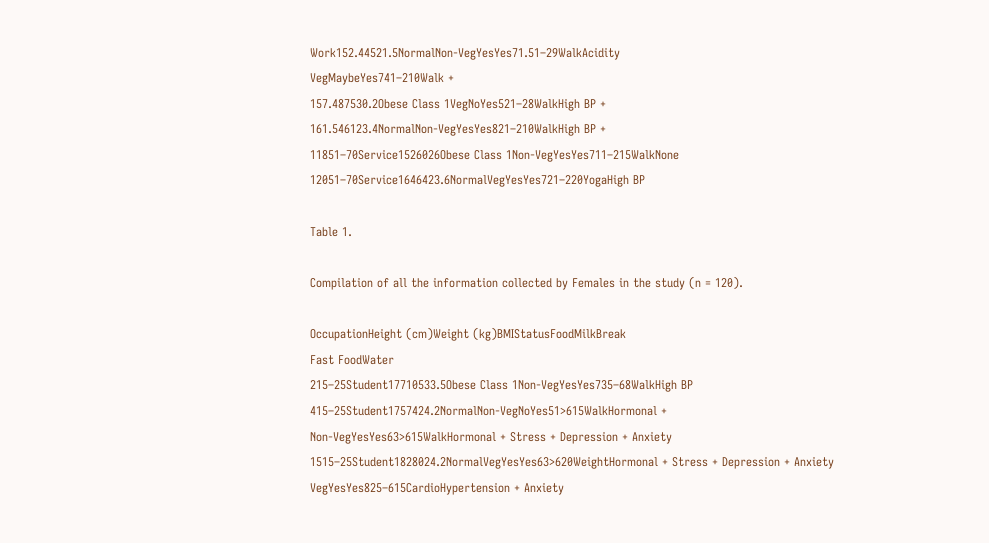Work152.44521.5NormalNon-VegYesYes71.51–29WalkAcidity
VegMaybeYes741–210Walk +
157.487530.2Obese Class 1VegNoYes521–28WalkHigh BP +
161.546123.4NormalNon-VegYesYes821–210WalkHigh BP +
11851–70Service1526026Obese Class 1Non-VegYesYes711–215WalkNone
12051–70Service1646423.6NormalVegYesYes721–220YogaHigh BP

Table 1.

Compilation of all the information collected by Females in the study (n = 120).

OccupationHeight (cm)Weight (kg)BMIStatusFoodMilkBreak
Fast FoodWater
215–25Student17710533.5Obese Class 1Non-VegYesYes735–68WalkHigh BP
415–25Student1757424.2NormalNon-VegNoYes51>615WalkHormonal +
Non-VegYesYes63>615WalkHormonal + Stress + Depression + Anxiety
1515–25Student1828024.2NormalVegYesYes63>620WeightHormonal + Stress + Depression + Anxiety
VegYesYes825–615CardioHypertension + Anxiety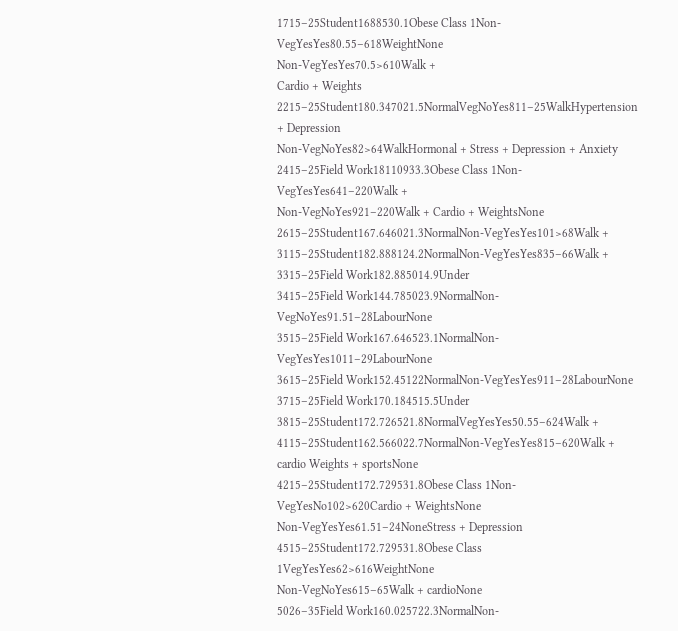1715–25Student1688530.1Obese Class 1Non-VegYesYes80.55–618WeightNone
Non-VegYesYes70.5>610Walk +
Cardio + Weights
2215–25Student180.347021.5NormalVegNoYes811–25WalkHypertension + Depression
Non-VegNoYes82>64WalkHormonal + Stress + Depression + Anxiety
2415–25Field Work18110933.3Obese Class 1Non-VegYesYes641–220Walk +
Non-VegNoYes921–220Walk + Cardio + WeightsNone
2615–25Student167.646021.3NormalNon-VegYesYes101>68Walk +
3115–25Student182.888124.2NormalNon-VegYesYes835–66Walk +
3315–25Field Work182.885014.9Under
3415–25Field Work144.785023.9NormalNon-VegNoYes91.51–28LabourNone
3515–25Field Work167.646523.1NormalNon-VegYesYes1011–29LabourNone
3615–25Field Work152.45122NormalNon-VegYesYes911–28LabourNone
3715–25Field Work170.184515.5Under
3815–25Student172.726521.8NormalVegYesYes50.55–624Walk +
4115–25Student162.566022.7NormalNon-VegYesYes815–620Walk + cardio Weights + sportsNone
4215–25Student172.729531.8Obese Class 1Non-VegYesNo102>620Cardio + WeightsNone
Non-VegYesYes61.51–24NoneStress + Depression
4515–25Student172.729531.8Obese Class 1VegYesYes62>616WeightNone
Non-VegNoYes615–65Walk + cardioNone
5026–35Field Work160.025722.3NormalNon-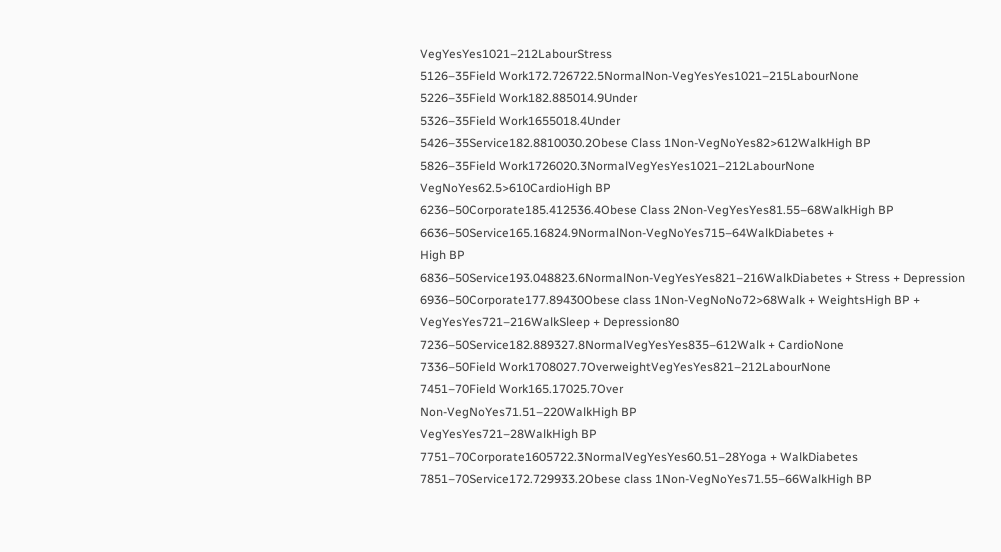VegYesYes1021–212LabourStress
5126–35Field Work172.726722.5NormalNon-VegYesYes1021–215LabourNone
5226–35Field Work182.885014.9Under
5326–35Field Work1655018.4Under
5426–35Service182.8810030.2Obese Class 1Non-VegNoYes82>612WalkHigh BP
5826–35Field Work1726020.3NormalVegYesYes1021–212LabourNone
VegNoYes62.5>610CardioHigh BP
6236–50Corporate185.412536.4Obese Class 2Non-VegYesYes81.55–68WalkHigh BP
6636–50Service165.16824.9NormalNon-VegNoYes715–64WalkDiabetes +
High BP
6836–50Service193.048823.6NormalNon-VegYesYes821–216WalkDiabetes + Stress + Depression
6936–50Corporate177.89430Obese class 1Non-VegNoNo72>68Walk + WeightsHigh BP +
VegYesYes721–216WalkSleep + Depression80
7236–50Service182.889327.8NormalVegYesYes835–612Walk + CardioNone
7336–50Field Work1708027.7OverweightVegYesYes821–212LabourNone
7451–70Field Work165.17025.7Over
Non-VegNoYes71.51–220WalkHigh BP
VegYesYes721–28WalkHigh BP
7751–70Corporate1605722.3NormalVegYesYes60.51–28Yoga + WalkDiabetes
7851–70Service172.729933.2Obese class 1Non-VegNoYes71.55–66WalkHigh BP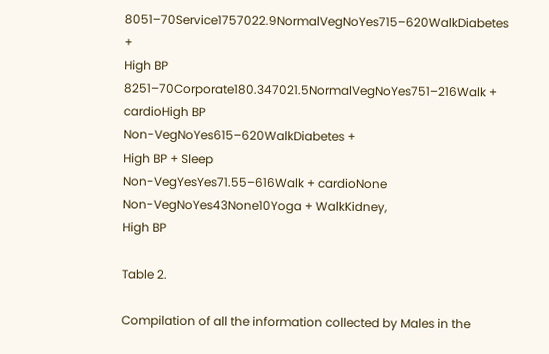8051–70Service1757022.9NormalVegNoYes715–620WalkDiabetes +
High BP
8251–70Corporate180.347021.5NormalVegNoYes751–216Walk + cardioHigh BP
Non-VegNoYes615–620WalkDiabetes +
High BP + Sleep
Non-VegYesYes71.55–616Walk + cardioNone
Non-VegNoYes43None10Yoga + WalkKidney,
High BP

Table 2.

Compilation of all the information collected by Males in the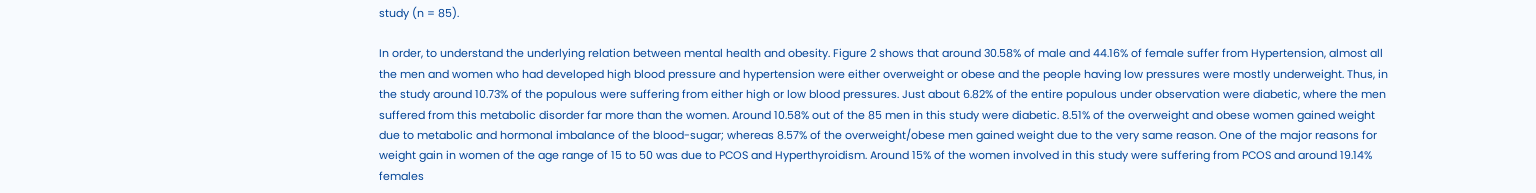study (n = 85).

In order, to understand the underlying relation between mental health and obesity. Figure 2 shows that around 30.58% of male and 44.16% of female suffer from Hypertension, almost all the men and women who had developed high blood pressure and hypertension were either overweight or obese and the people having low pressures were mostly underweight. Thus, in the study around 10.73% of the populous were suffering from either high or low blood pressures. Just about 6.82% of the entire populous under observation were diabetic, where the men suffered from this metabolic disorder far more than the women. Around 10.58% out of the 85 men in this study were diabetic. 8.51% of the overweight and obese women gained weight due to metabolic and hormonal imbalance of the blood-sugar; whereas 8.57% of the overweight/obese men gained weight due to the very same reason. One of the major reasons for weight gain in women of the age range of 15 to 50 was due to PCOS and Hyperthyroidism. Around 15% of the women involved in this study were suffering from PCOS and around 19.14% females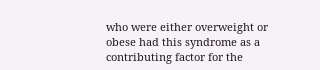who were either overweight or obese had this syndrome as a contributing factor for the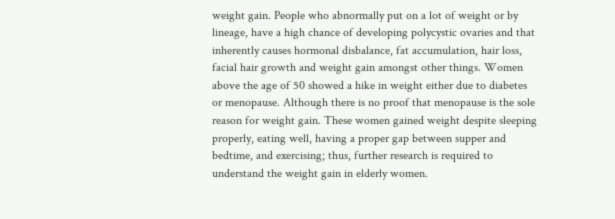weight gain. People who abnormally put on a lot of weight or by lineage, have a high chance of developing polycystic ovaries and that inherently causes hormonal disbalance, fat accumulation, hair loss, facial hair growth and weight gain amongst other things. Women above the age of 50 showed a hike in weight either due to diabetes or menopause. Although there is no proof that menopause is the sole reason for weight gain. These women gained weight despite sleeping properly, eating well, having a proper gap between supper and bedtime, and exercising; thus, further research is required to understand the weight gain in elderly women.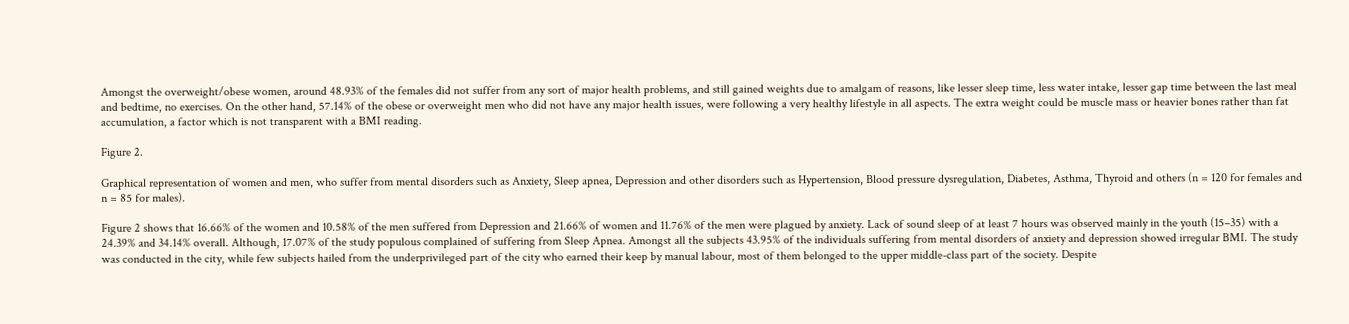Amongst the overweight/obese women, around 48.93% of the females did not suffer from any sort of major health problems, and still gained weights due to amalgam of reasons, like lesser sleep time, less water intake, lesser gap time between the last meal and bedtime, no exercises. On the other hand, 57.14% of the obese or overweight men who did not have any major health issues, were following a very healthy lifestyle in all aspects. The extra weight could be muscle mass or heavier bones rather than fat accumulation, a factor which is not transparent with a BMI reading.

Figure 2.

Graphical representation of women and men, who suffer from mental disorders such as Anxiety, Sleep apnea, Depression and other disorders such as Hypertension, Blood pressure dysregulation, Diabetes, Asthma, Thyroid and others (n = 120 for females and n = 85 for males).

Figure 2 shows that 16.66% of the women and 10.58% of the men suffered from Depression and 21.66% of women and 11.76% of the men were plagued by anxiety. Lack of sound sleep of at least 7 hours was observed mainly in the youth (15–35) with a 24.39% and 34.14% overall. Although, 17.07% of the study populous complained of suffering from Sleep Apnea. Amongst all the subjects 43.95% of the individuals suffering from mental disorders of anxiety and depression showed irregular BMI. The study was conducted in the city, while few subjects hailed from the underprivileged part of the city who earned their keep by manual labour, most of them belonged to the upper middle-class part of the society. Despite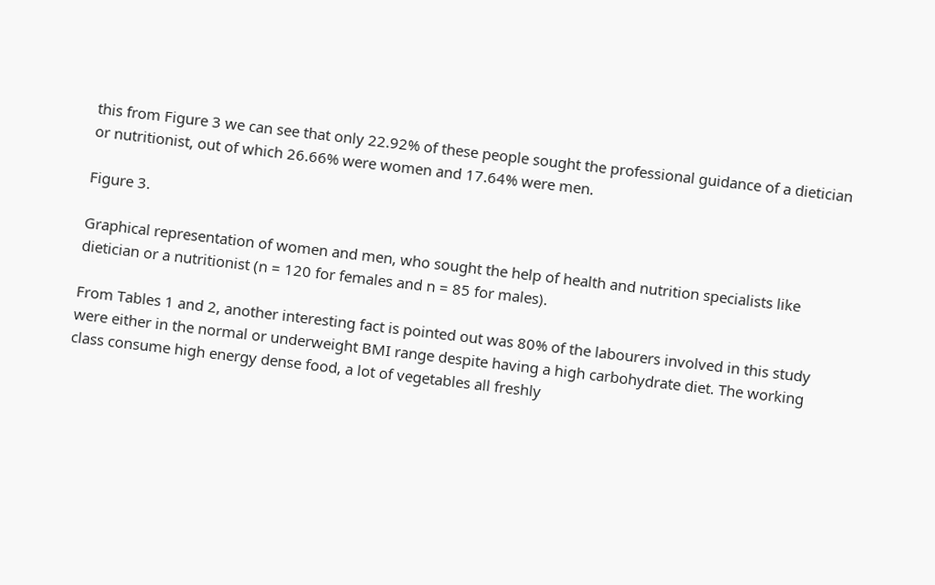this from Figure 3 we can see that only 22.92% of these people sought the professional guidance of a dietician or nutritionist, out of which 26.66% were women and 17.64% were men.

Figure 3.

Graphical representation of women and men, who sought the help of health and nutrition specialists like dietician or a nutritionist (n = 120 for females and n = 85 for males).

From Tables 1 and 2, another interesting fact is pointed out was 80% of the labourers involved in this study were either in the normal or underweight BMI range despite having a high carbohydrate diet. The working class consume high energy dense food, a lot of vegetables all freshly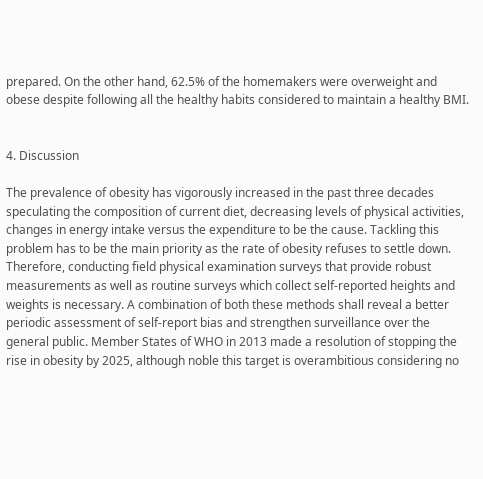prepared. On the other hand, 62.5% of the homemakers were overweight and obese despite following all the healthy habits considered to maintain a healthy BMI.


4. Discussion

The prevalence of obesity has vigorously increased in the past three decades speculating the composition of current diet, decreasing levels of physical activities, changes in energy intake versus the expenditure to be the cause. Tackling this problem has to be the main priority as the rate of obesity refuses to settle down. Therefore, conducting field physical examination surveys that provide robust measurements as well as routine surveys which collect self-reported heights and weights is necessary. A combination of both these methods shall reveal a better periodic assessment of self-report bias and strengthen surveillance over the general public. Member States of WHO in 2013 made a resolution of stopping the rise in obesity by 2025, although noble this target is overambitious considering no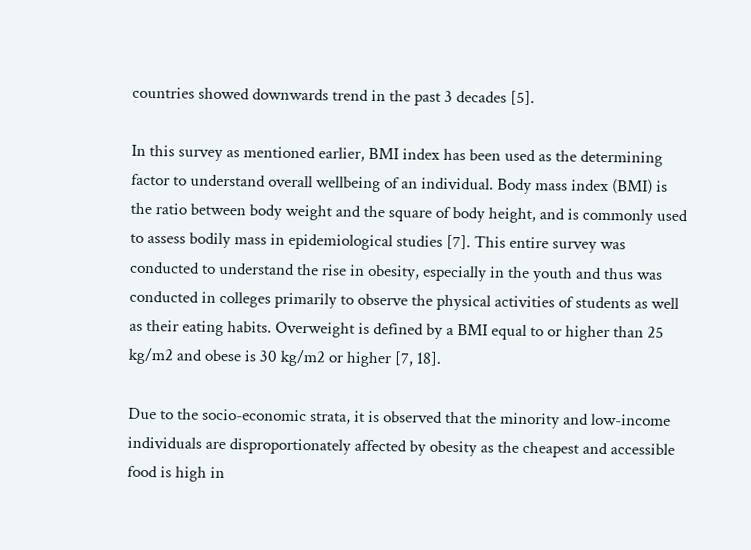countries showed downwards trend in the past 3 decades [5].

In this survey as mentioned earlier, BMI index has been used as the determining factor to understand overall wellbeing of an individual. Body mass index (BMI) is the ratio between body weight and the square of body height, and is commonly used to assess bodily mass in epidemiological studies [7]. This entire survey was conducted to understand the rise in obesity, especially in the youth and thus was conducted in colleges primarily to observe the physical activities of students as well as their eating habits. Overweight is defined by a BMI equal to or higher than 25 kg/m2 and obese is 30 kg/m2 or higher [7, 18].

Due to the socio-economic strata, it is observed that the minority and low-income individuals are disproportionately affected by obesity as the cheapest and accessible food is high in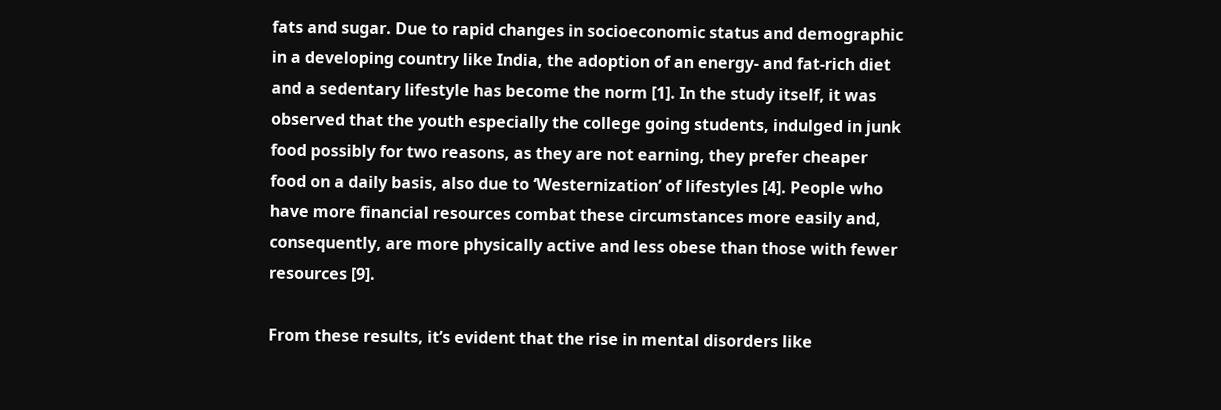fats and sugar. Due to rapid changes in socioeconomic status and demographic in a developing country like India, the adoption of an energy- and fat-rich diet and a sedentary lifestyle has become the norm [1]. In the study itself, it was observed that the youth especially the college going students, indulged in junk food possibly for two reasons, as they are not earning, they prefer cheaper food on a daily basis, also due to ‘Westernization’ of lifestyles [4]. People who have more financial resources combat these circumstances more easily and, consequently, are more physically active and less obese than those with fewer resources [9].

From these results, it’s evident that the rise in mental disorders like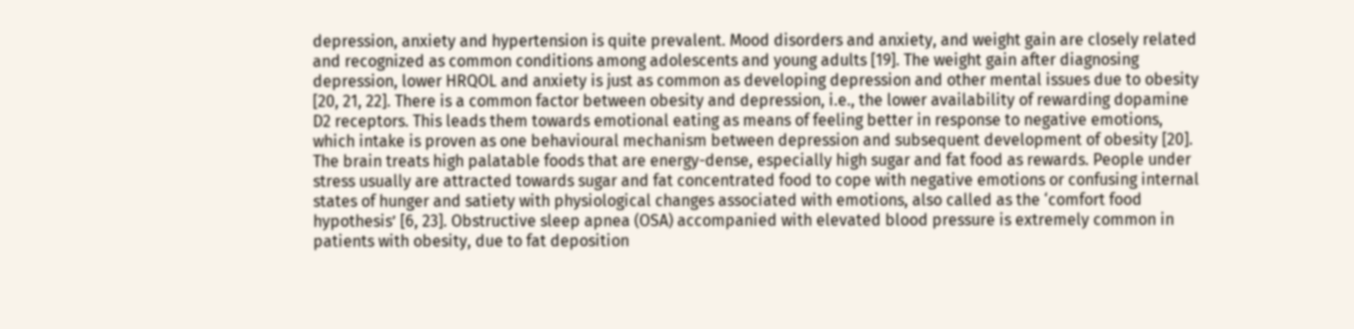depression, anxiety and hypertension is quite prevalent. Mood disorders and anxiety, and weight gain are closely related and recognized as common conditions among adolescents and young adults [19]. The weight gain after diagnosing depression, lower HRQOL and anxiety is just as common as developing depression and other mental issues due to obesity [20, 21, 22]. There is a common factor between obesity and depression, i.e., the lower availability of rewarding dopamine D2 receptors. This leads them towards emotional eating as means of feeling better in response to negative emotions, which intake is proven as one behavioural mechanism between depression and subsequent development of obesity [20]. The brain treats high palatable foods that are energy-dense, especially high sugar and fat food as rewards. People under stress usually are attracted towards sugar and fat concentrated food to cope with negative emotions or confusing internal states of hunger and satiety with physiological changes associated with emotions, also called as the ‘comfort food hypothesis’ [6, 23]. Obstructive sleep apnea (OSA) accompanied with elevated blood pressure is extremely common in patients with obesity, due to fat deposition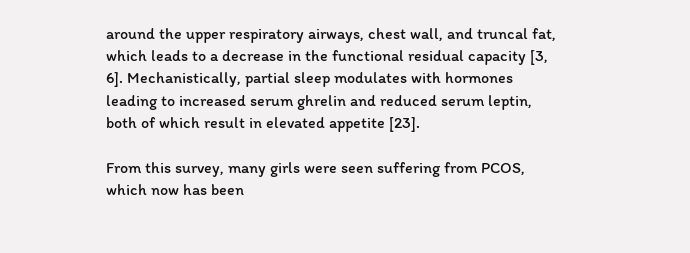around the upper respiratory airways, chest wall, and truncal fat, which leads to a decrease in the functional residual capacity [3, 6]. Mechanistically, partial sleep modulates with hormones leading to increased serum ghrelin and reduced serum leptin, both of which result in elevated appetite [23].

From this survey, many girls were seen suffering from PCOS, which now has been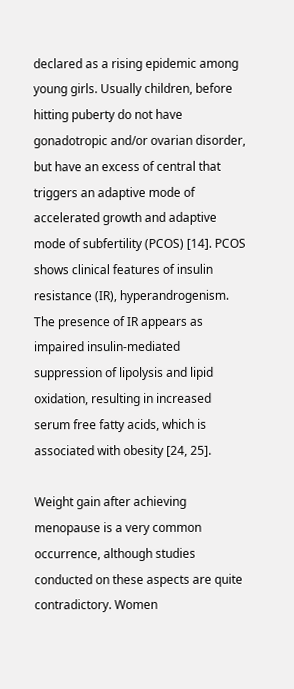declared as a rising epidemic among young girls. Usually children, before hitting puberty do not have gonadotropic and/or ovarian disorder, but have an excess of central that triggers an adaptive mode of accelerated growth and adaptive mode of subfertility (PCOS) [14]. PCOS shows clinical features of insulin resistance (IR), hyperandrogenism. The presence of IR appears as impaired insulin-mediated suppression of lipolysis and lipid oxidation, resulting in increased serum free fatty acids, which is associated with obesity [24, 25].

Weight gain after achieving menopause is a very common occurrence, although studies conducted on these aspects are quite contradictory. Women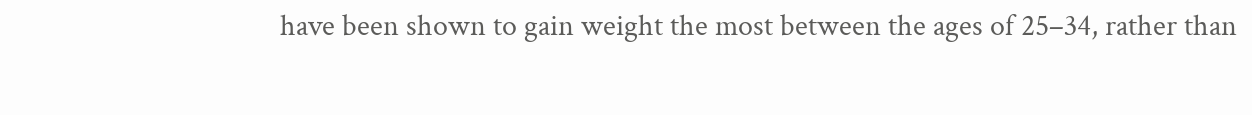have been shown to gain weight the most between the ages of 25–34, rather than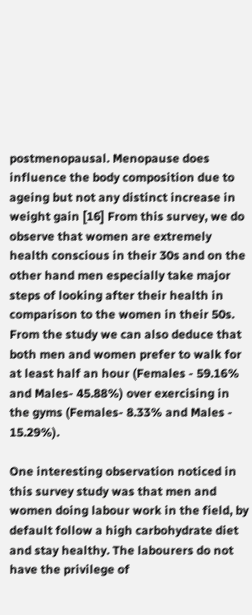postmenopausal. Menopause does influence the body composition due to ageing but not any distinct increase in weight gain [16] From this survey, we do observe that women are extremely health conscious in their 30s and on the other hand men especially take major steps of looking after their health in comparison to the women in their 50s. From the study we can also deduce that both men and women prefer to walk for at least half an hour (Females - 59.16% and Males- 45.88%) over exercising in the gyms (Females- 8.33% and Males - 15.29%).

One interesting observation noticed in this survey study was that men and women doing labour work in the field, by default follow a high carbohydrate diet and stay healthy. The labourers do not have the privilege of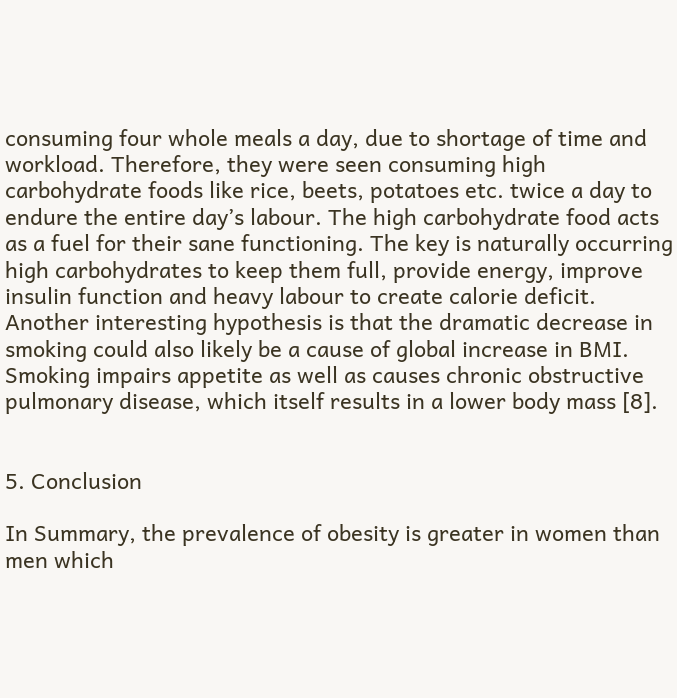consuming four whole meals a day, due to shortage of time and workload. Therefore, they were seen consuming high carbohydrate foods like rice, beets, potatoes etc. twice a day to endure the entire day’s labour. The high carbohydrate food acts as a fuel for their sane functioning. The key is naturally occurring high carbohydrates to keep them full, provide energy, improve insulin function and heavy labour to create calorie deficit. Another interesting hypothesis is that the dramatic decrease in smoking could also likely be a cause of global increase in BMI. Smoking impairs appetite as well as causes chronic obstructive pulmonary disease, which itself results in a lower body mass [8].


5. Conclusion

In Summary, the prevalence of obesity is greater in women than men which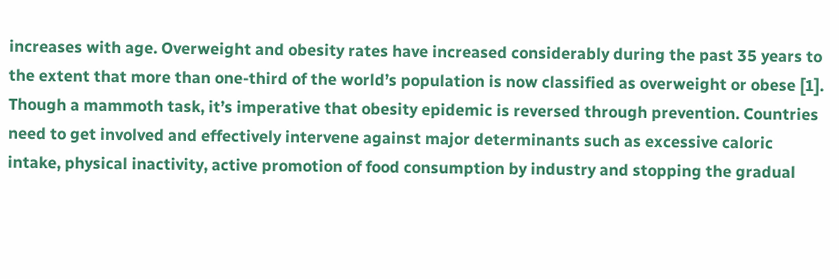increases with age. Overweight and obesity rates have increased considerably during the past 35 years to the extent that more than one-third of the world’s population is now classified as overweight or obese [1]. Though a mammoth task, it’s imperative that obesity epidemic is reversed through prevention. Countries need to get involved and effectively intervene against major determinants such as excessive caloric intake, physical inactivity, active promotion of food consumption by industry and stopping the gradual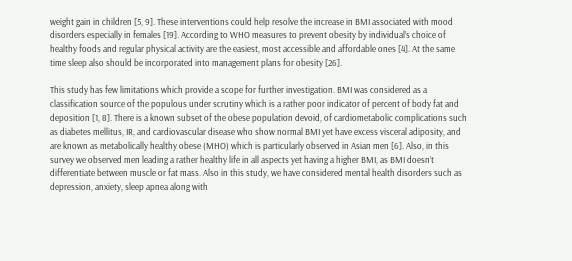weight gain in children [5, 9]. These interventions could help resolve the increase in BMI associated with mood disorders especially in females [19]. According to WHO measures to prevent obesity by individual’s choice of healthy foods and regular physical activity are the easiest, most accessible and affordable ones [4]. At the same time sleep also should be incorporated into management plans for obesity [26].

This study has few limitations which provide a scope for further investigation. BMI was considered as a classification source of the populous under scrutiny which is a rather poor indicator of percent of body fat and deposition [1, 8]. There is a known subset of the obese population devoid, of cardiometabolic complications such as diabetes mellitus, IR, and cardiovascular disease who show normal BMI yet have excess visceral adiposity, and are known as metabolically healthy obese (MHO) which is particularly observed in Asian men [6]. Also, in this survey we observed men leading a rather healthy life in all aspects yet having a higher BMI, as BMI doesn’t differentiate between muscle or fat mass. Also in this study, we have considered mental health disorders such as depression, anxiety, sleep apnea along with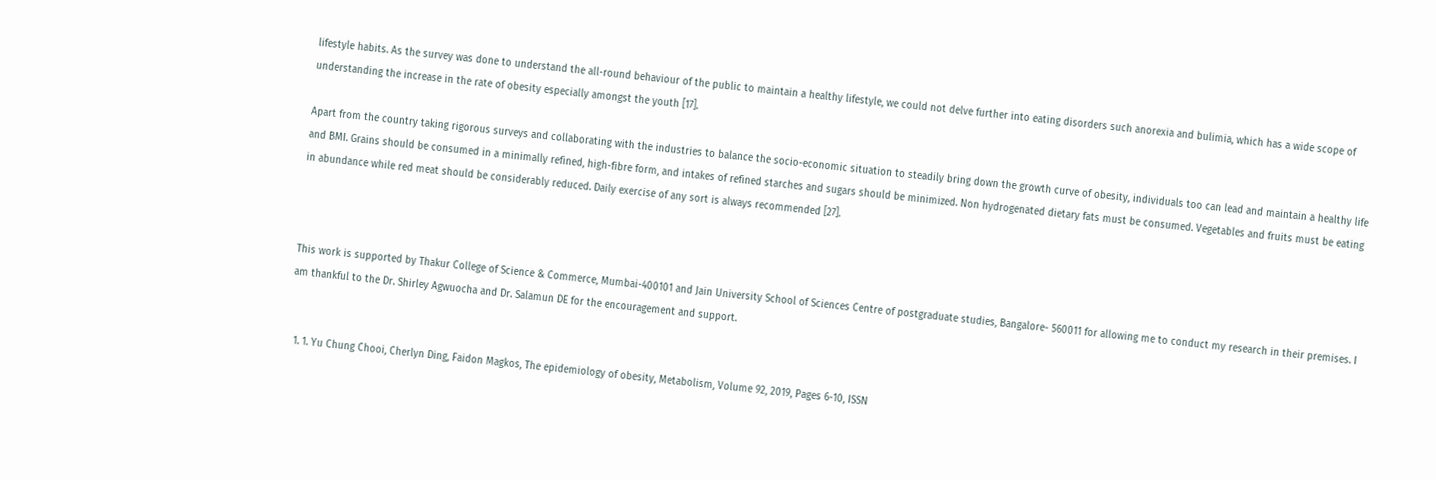lifestyle habits. As the survey was done to understand the all-round behaviour of the public to maintain a healthy lifestyle, we could not delve further into eating disorders such anorexia and bulimia, which has a wide scope of understanding the increase in the rate of obesity especially amongst the youth [17].

Apart from the country taking rigorous surveys and collaborating with the industries to balance the socio-economic situation to steadily bring down the growth curve of obesity, individuals too can lead and maintain a healthy life and BMI. Grains should be consumed in a minimally refined, high-fibre form, and intakes of refined starches and sugars should be minimized. Non hydrogenated dietary fats must be consumed. Vegetables and fruits must be eating in abundance while red meat should be considerably reduced. Daily exercise of any sort is always recommended [27].



This work is supported by Thakur College of Science & Commerce, Mumbai-400101 and Jain University School of Sciences Centre of postgraduate studies, Bangalore- 560011 for allowing me to conduct my research in their premises. I am thankful to the Dr. Shirley Agwuocha and Dr. Salamun DE for the encouragement and support.


  1. 1. Yu Chung Chooi, Cherlyn Ding, Faidon Magkos, The epidemiology of obesity, Metabolism, Volume 92, 2019, Pages 6-10, ISSN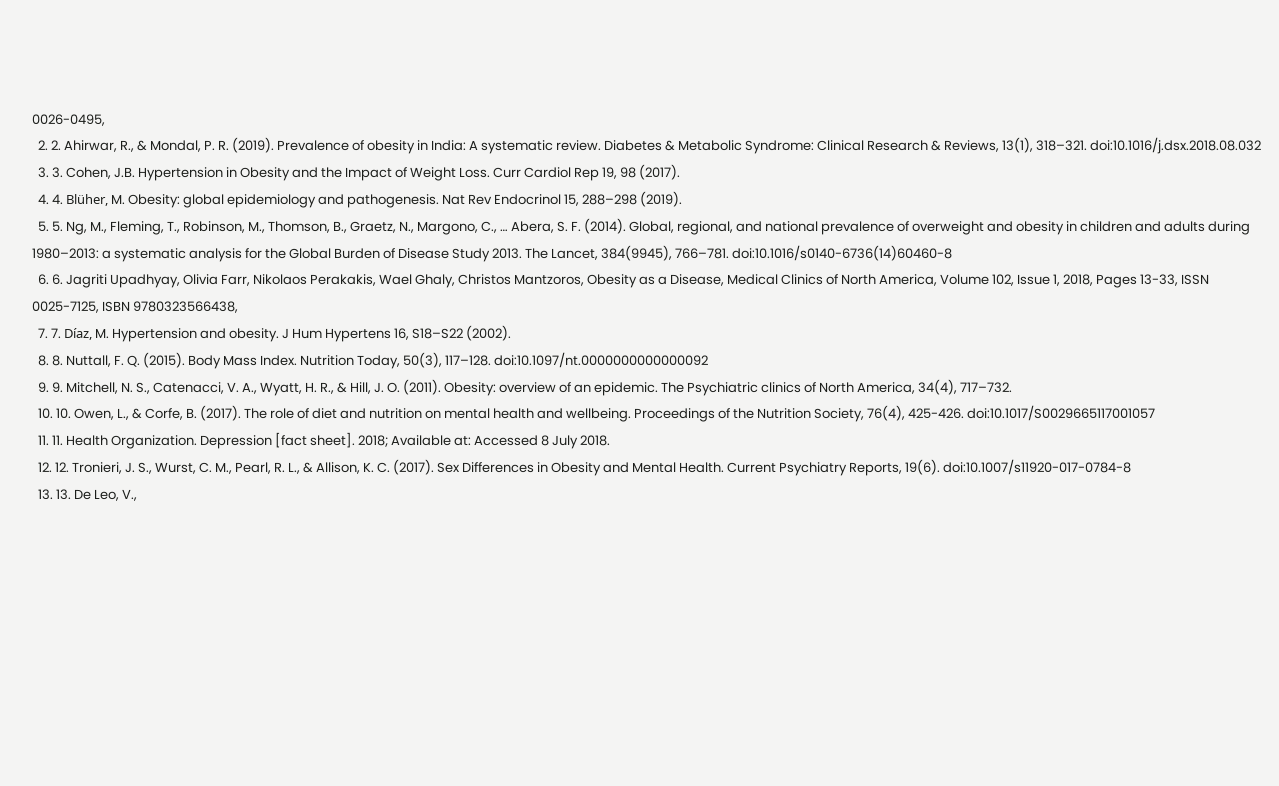0026-0495,
  2. 2. Ahirwar, R., & Mondal, P. R. (2019). Prevalence of obesity in India: A systematic review. Diabetes & Metabolic Syndrome: Clinical Research & Reviews, 13(1), 318–321. doi:10.1016/j.dsx.2018.08.032
  3. 3. Cohen, J.B. Hypertension in Obesity and the Impact of Weight Loss. Curr Cardiol Rep 19, 98 (2017).
  4. 4. Blüher, M. Obesity: global epidemiology and pathogenesis. Nat Rev Endocrinol 15, 288–298 (2019).
  5. 5. Ng, M., Fleming, T., Robinson, M., Thomson, B., Graetz, N., Margono, C., … Abera, S. F. (2014). Global, regional, and national prevalence of overweight and obesity in children and adults during 1980–2013: a systematic analysis for the Global Burden of Disease Study 2013. The Lancet, 384(9945), 766–781. doi:10.1016/s0140-6736(14)60460-8
  6. 6. Jagriti Upadhyay, Olivia Farr, Nikolaos Perakakis, Wael Ghaly, Christos Mantzoros, Obesity as a Disease, Medical Clinics of North America, Volume 102, Issue 1, 2018, Pages 13-33, ISSN 0025-7125, ISBN 9780323566438,
  7. 7. Díaz, M. Hypertension and obesity. J Hum Hypertens 16, S18–S22 (2002).
  8. 8. Nuttall, F. Q. (2015). Body Mass Index. Nutrition Today, 50(3), 117–128. doi:10.1097/nt.0000000000000092
  9. 9. Mitchell, N. S., Catenacci, V. A., Wyatt, H. R., & Hill, J. O. (2011). Obesity: overview of an epidemic. The Psychiatric clinics of North America, 34(4), 717–732.
  10. 10. Owen, L., & Corfe, B. (2017). The role of diet and nutrition on mental health and wellbeing. Proceedings of the Nutrition Society, 76(4), 425-426. doi:10.1017/S0029665117001057
  11. 11. Health Organization. Depression [fact sheet]. 2018; Available at: Accessed 8 July 2018.
  12. 12. Tronieri, J. S., Wurst, C. M., Pearl, R. L., & Allison, K. C. (2017). Sex Differences in Obesity and Mental Health. Current Psychiatry Reports, 19(6). doi:10.1007/s11920-017-0784-8
  13. 13. De Leo, V.,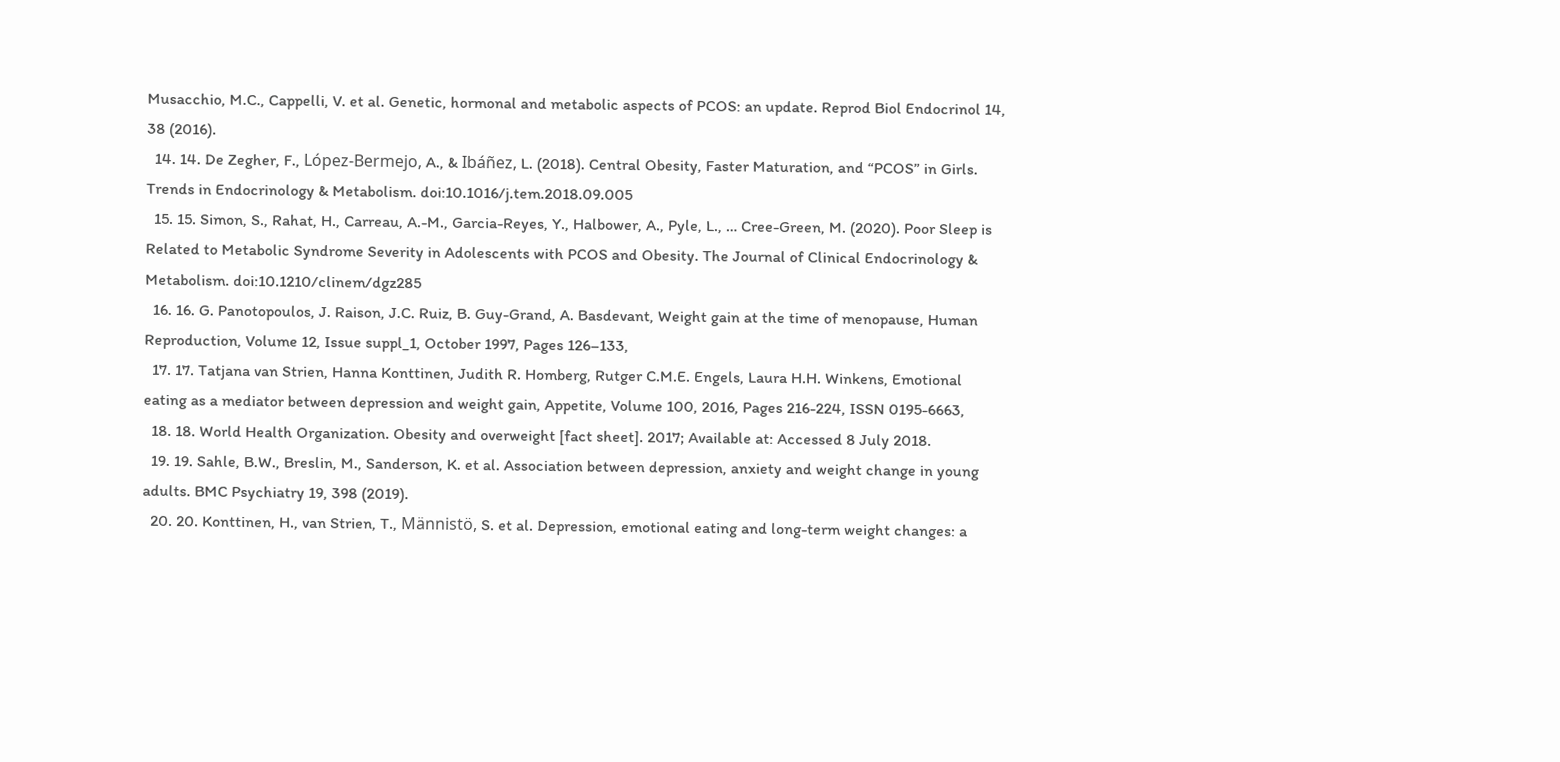Musacchio, M.C., Cappelli, V. et al. Genetic, hormonal and metabolic aspects of PCOS: an update. Reprod Biol Endocrinol 14, 38 (2016).
  14. 14. De Zegher, F., López-Bermejo, A., & Ibáñez, L. (2018). Central Obesity, Faster Maturation, and “PCOS” in Girls. Trends in Endocrinology & Metabolism. doi:10.1016/j.tem.2018.09.005
  15. 15. Simon, S., Rahat, H., Carreau, A.-M., Garcia-Reyes, Y., Halbower, A., Pyle, L., … Cree-Green, M. (2020). Poor Sleep is Related to Metabolic Syndrome Severity in Adolescents with PCOS and Obesity. The Journal of Clinical Endocrinology & Metabolism. doi:10.1210/clinem/dgz285
  16. 16. G. Panotopoulos, J. Raison, J.C. Ruiz, B. Guy-Grand, A. Basdevant, Weight gain at the time of menopause, Human Reproduction, Volume 12, Issue suppl_1, October 1997, Pages 126–133,
  17. 17. Tatjana van Strien, Hanna Konttinen, Judith R. Homberg, Rutger C.M.E. Engels, Laura H.H. Winkens, Emotional eating as a mediator between depression and weight gain, Appetite, Volume 100, 2016, Pages 216-224, ISSN 0195-6663,
  18. 18. World Health Organization. Obesity and overweight [fact sheet]. 2017; Available at: Accessed 8 July 2018.
  19. 19. Sahle, B.W., Breslin, M., Sanderson, K. et al. Association between depression, anxiety and weight change in young adults. BMC Psychiatry 19, 398 (2019).
  20. 20. Konttinen, H., van Strien, T., Männistö, S. et al. Depression, emotional eating and long-term weight changes: a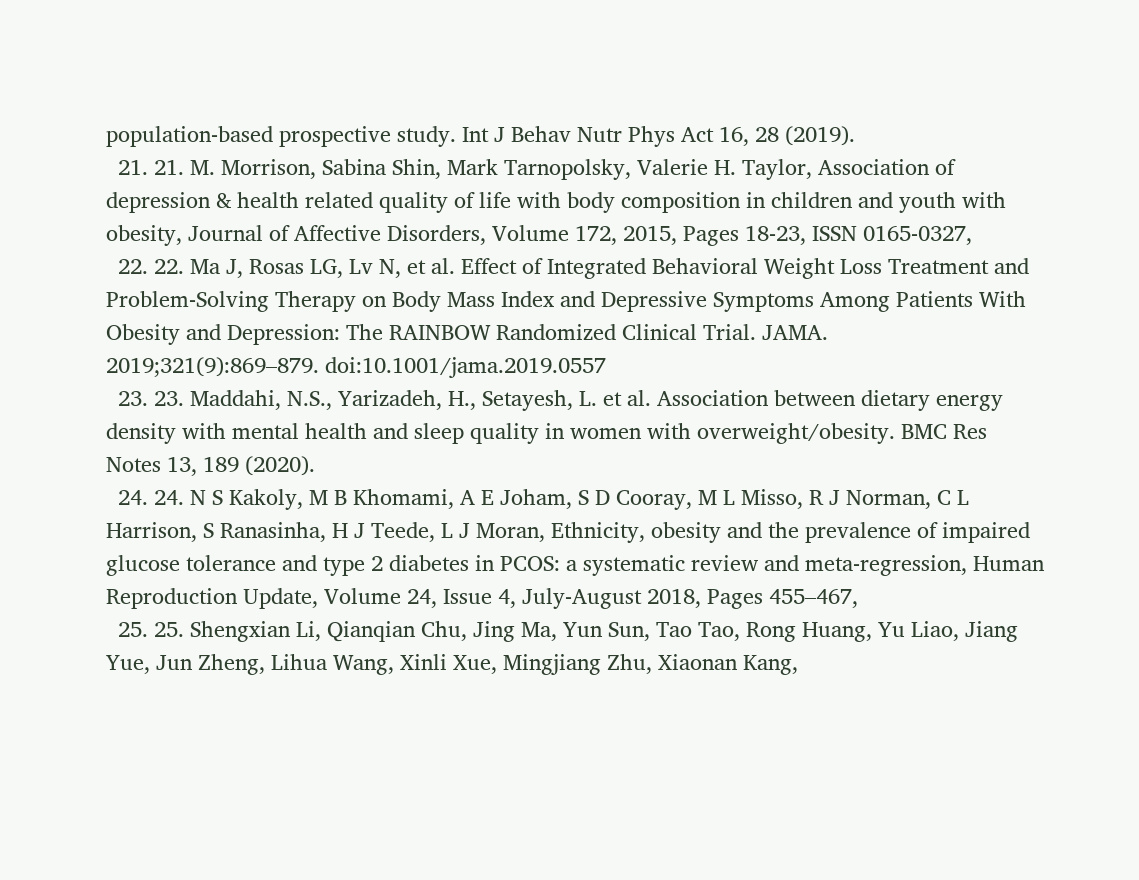population-based prospective study. Int J Behav Nutr Phys Act 16, 28 (2019).
  21. 21. M. Morrison, Sabina Shin, Mark Tarnopolsky, Valerie H. Taylor, Association of depression & health related quality of life with body composition in children and youth with obesity, Journal of Affective Disorders, Volume 172, 2015, Pages 18-23, ISSN 0165-0327,
  22. 22. Ma J, Rosas LG, Lv N, et al. Effect of Integrated Behavioral Weight Loss Treatment and Problem-Solving Therapy on Body Mass Index and Depressive Symptoms Among Patients With Obesity and Depression: The RAINBOW Randomized Clinical Trial. JAMA. 2019;321(9):869–879. doi:10.1001/jama.2019.0557
  23. 23. Maddahi, N.S., Yarizadeh, H., Setayesh, L. et al. Association between dietary energy density with mental health and sleep quality in women with overweight/obesity. BMC Res Notes 13, 189 (2020).
  24. 24. N S Kakoly, M B Khomami, A E Joham, S D Cooray, M L Misso, R J Norman, C L Harrison, S Ranasinha, H J Teede, L J Moran, Ethnicity, obesity and the prevalence of impaired glucose tolerance and type 2 diabetes in PCOS: a systematic review and meta-regression, Human Reproduction Update, Volume 24, Issue 4, July-August 2018, Pages 455–467,
  25. 25. Shengxian Li, Qianqian Chu, Jing Ma, Yun Sun, Tao Tao, Rong Huang, Yu Liao, Jiang Yue, Jun Zheng, Lihua Wang, Xinli Xue, Mingjiang Zhu, Xiaonan Kang,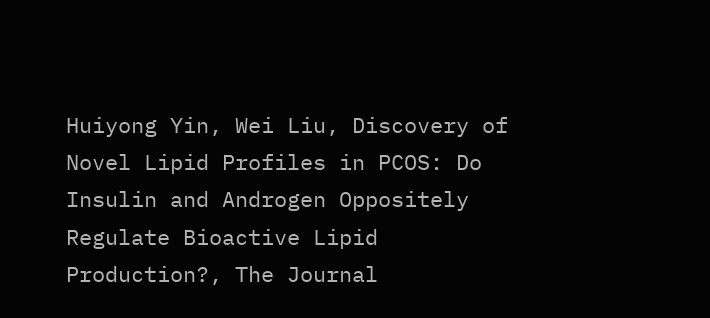Huiyong Yin, Wei Liu, Discovery of Novel Lipid Profiles in PCOS: Do Insulin and Androgen Oppositely Regulate Bioactive Lipid Production?, The Journal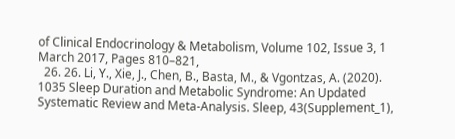of Clinical Endocrinology & Metabolism, Volume 102, Issue 3, 1 March 2017, Pages 810–821,
  26. 26. Li, Y., Xie, J., Chen, B., Basta, M., & Vgontzas, A. (2020). 1035 Sleep Duration and Metabolic Syndrome: An Updated Systematic Review and Meta-Analysis. Sleep, 43(Supplement_1),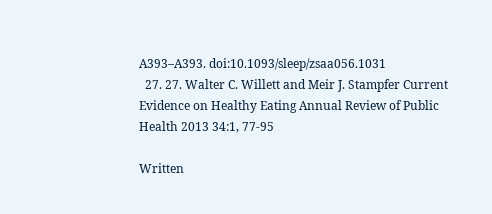A393–A393. doi:10.1093/sleep/zsaa056.1031
  27. 27. Walter C. Willett and Meir J. Stampfer Current Evidence on Healthy Eating Annual Review of Public Health 2013 34:1, 77-95

Written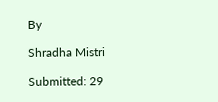By

Shradha Mistri

Submitted: 29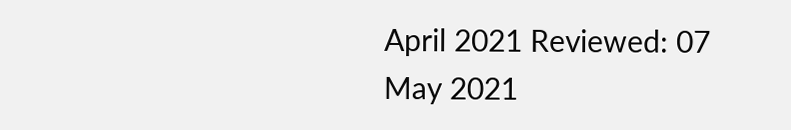April 2021 Reviewed: 07 May 2021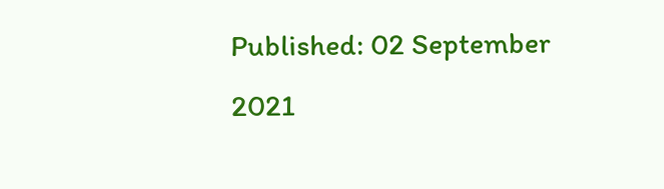Published: 02 September 2021